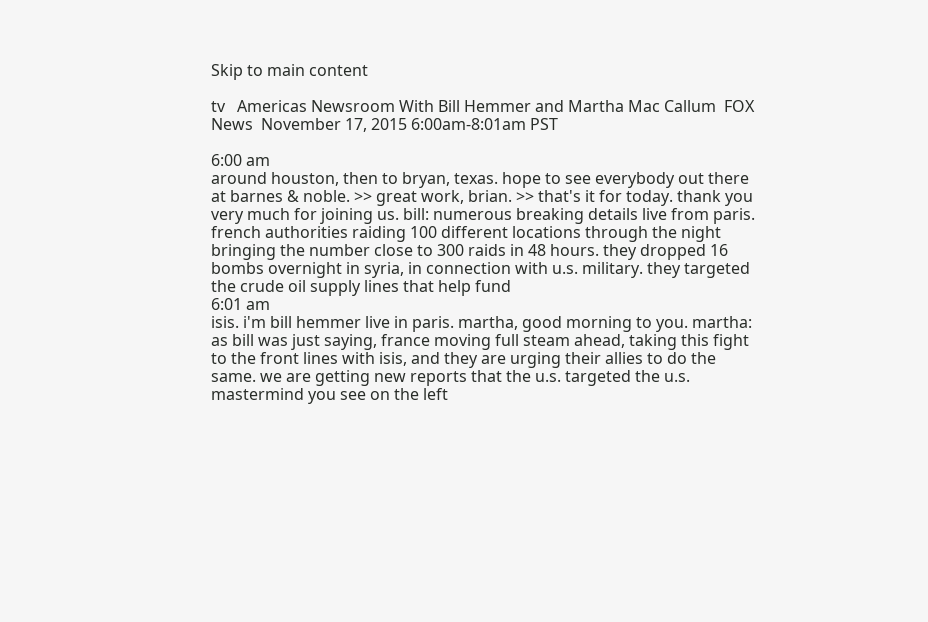Skip to main content

tv   Americas Newsroom With Bill Hemmer and Martha Mac Callum  FOX News  November 17, 2015 6:00am-8:01am PST

6:00 am
around houston, then to bryan, texas. hope to see everybody out there at barnes & noble. >> great work, brian. >> that's it for today. thank you very much for joining us. bill: numerous breaking details live from paris. french authorities raiding 100 different locations through the night bringing the number close to 300 raids in 48 hours. they dropped 16 bombs overnight in syria, in connection with u.s. military. they targeted the crude oil supply lines that help fund
6:01 am
isis. i'm bill hemmer live in paris. martha, good morning to you. martha: as bill was just saying, france moving full steam ahead, taking this fight to the front lines with isis, and they are urging their allies to do the same. we are getting new reports that the u.s. targeted the u.s. mastermind you see on the left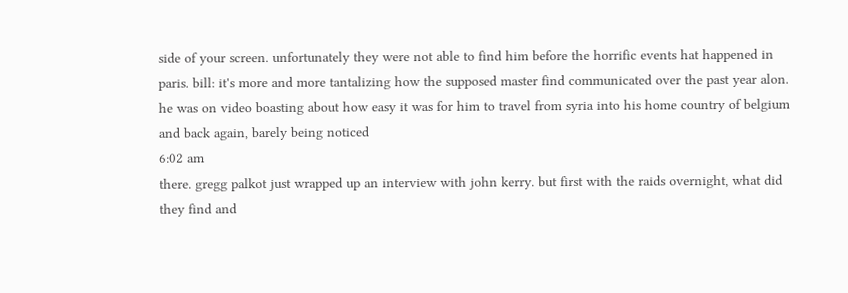side of your screen. unfortunately they were not able to find him before the horrific events hat happened in paris. bill: it's more and more tantalizing how the supposed master find communicated over the past year alon. he was on video boasting about how easy it was for him to travel from syria into his home country of belgium and back again, barely being noticed
6:02 am
there. gregg palkot just wrapped up an interview with john kerry. but first with the raids overnight, what did they find and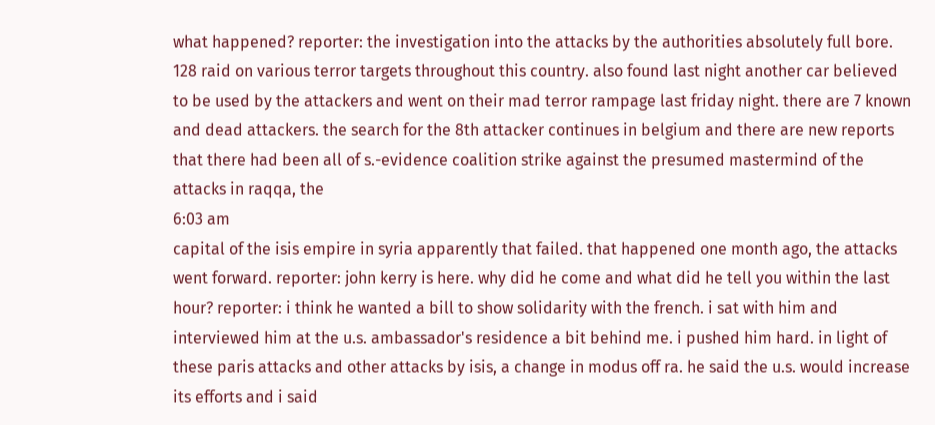what happened? reporter: the investigation into the attacks by the authorities absolutely full bore. 128 raid on various terror targets throughout this country. also found last night another car believed to be used by the attackers and went on their mad terror rampage last friday night. there are 7 known and dead attackers. the search for the 8th attacker continues in belgium and there are new reports that there had been all of s.-evidence coalition strike against the presumed mastermind of the attacks in raqqa, the
6:03 am
capital of the isis empire in syria apparently that failed. that happened one month ago, the attacks went forward. reporter: john kerry is here. why did he come and what did he tell you within the last hour? reporter: i think he wanted a bill to show solidarity with the french. i sat with him and interviewed him at the u.s. ambassador's residence a bit behind me. i pushed him hard. in light of these paris attacks and other attacks by isis, a change in modus off ra. he said the u.s. would increase its efforts and i said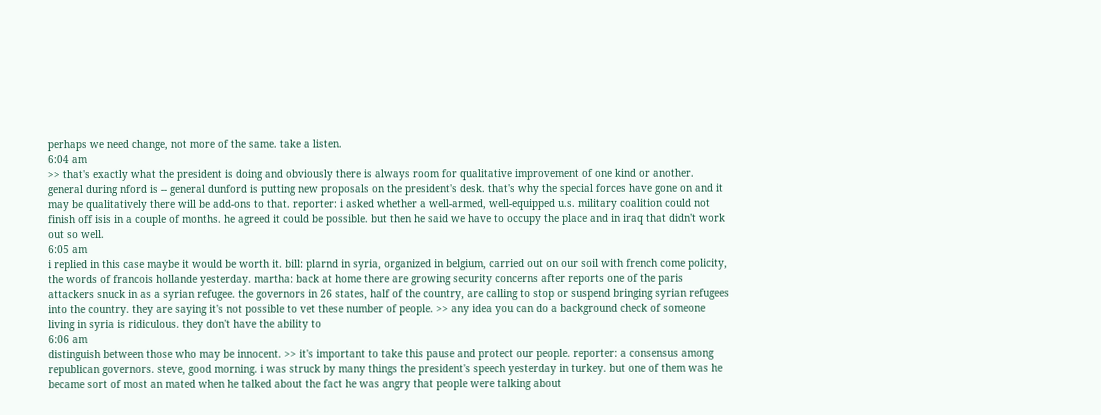perhaps we need change, not more of the same. take a listen.
6:04 am
>> that's exactly what the president is doing and obviously there is always room for qualitative improvement of one kind or another. general during nford is -- general dunford is putting new proposals on the president's desk. that's why the special forces have gone on and it may be qualitatively there will be add-ons to that. reporter: i asked whether a well-armed, well-equipped u.s. military coalition could not finish off isis in a couple of months. he agreed it could be possible. but then he said we have to occupy the place and in iraq that didn't work out so well.
6:05 am
i replied in this case maybe it would be worth it. bill: plarnd in syria, organized in belgium, carried out on our soil with french come policity, the words of francois hollande yesterday. martha: back at home there are growing security concerns after reports one of the paris attackers snuck in as a syrian refugee. the governors in 26 states, half of the country, are calling to stop or suspend bringing syrian refugees into the country. they are saying it's not possible to vet these number of people. >> any idea you can do a background check of someone living in syria is ridiculous. they don't have the ability to
6:06 am
distinguish between those who may be innocent. >> it's important to take this pause and protect our people. reporter: a consensus among republican governors. steve, good morning. i was struck by many things the president's speech yesterday in turkey. but one of them was he became sort of most an mated when he talked about the fact he was angry that people were talking about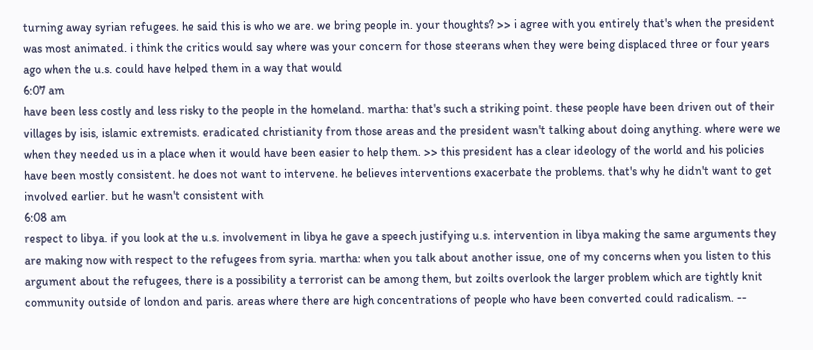turning away syrian refugees. he said this is who we are. we bring people in. your thoughts? >> i agree with you entirely that's when the president was most animated. i think the critics would say where was your concern for those steerans when they were being displaced three or four years ago when the u.s. could have helped them in a way that would
6:07 am
have been less costly and less risky to the people in the homeland. martha: that's such a striking point. these people have been driven out of their villages by isis, islamic extremists. eradicated christianity from those areas and the president wasn't talking about doing anything. where were we when they needed us in a place when it would have been easier to help them. >> this president has a clear ideology of the world and his policies have been mostly consistent. he does not want to intervene. he believes interventions exacerbate the problems. that's why he didn't want to get involved earlier. but he wasn't consistent with
6:08 am
respect to libya. if you look at the u.s. involvement in libya he gave a speech justifying u.s. intervention in libya making the same arguments they are making now with respect to the refugees from syria. martha: when you talk about another issue, one of my concerns when you listen to this argument about the refugees, there is a possibility a terrorist can be among them, but zoilts overlook the larger problem which are tightly knit community outside of london and paris. areas where there are high concentrations of people who have been converted could radicalism. --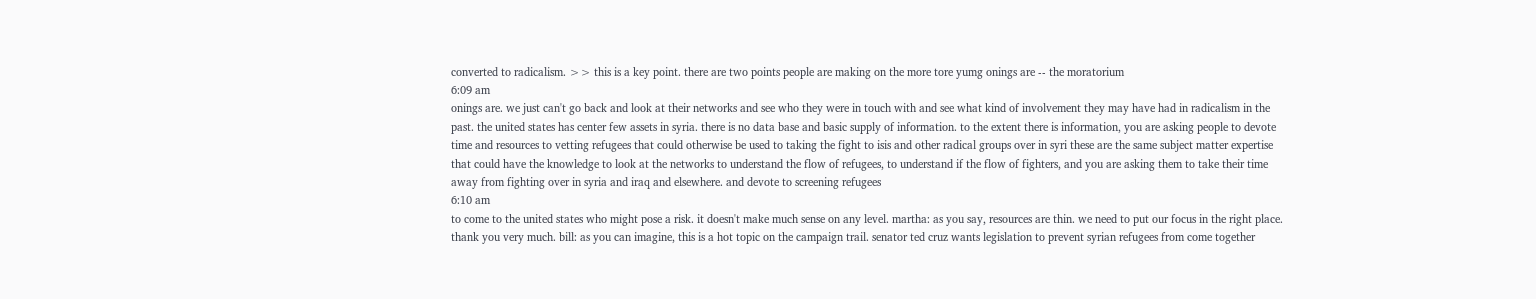converted to radicalism. >> this is a key point. there are two points people are making on the more tore yumg onings are -- the moratorium
6:09 am
onings are. we just can't go back and look at their networks and see who they were in touch with and see what kind of involvement they may have had in radicalism in the past. the united states has center few assets in syria. there is no data base and basic supply of information. to the extent there is information, you are asking people to devote time and resources to vetting refugees that could otherwise be used to taking the fight to isis and other radical groups over in syri these are the same subject matter expertise that could have the knowledge to look at the networks to understand the flow of refugees, to understand if the flow of fighters, and you are asking them to take their time away from fighting over in syria and iraq and elsewhere. and devote to screening refugees
6:10 am
to come to the united states who might pose a risk. it doesn't make much sense on any level. martha: as you say, resources are thin. we need to put our focus in the right place. thank you very much. bill: as you can imagine, this is a hot topic on the campaign trail. senator ted cruz wants legislation to prevent syrian refugees from come together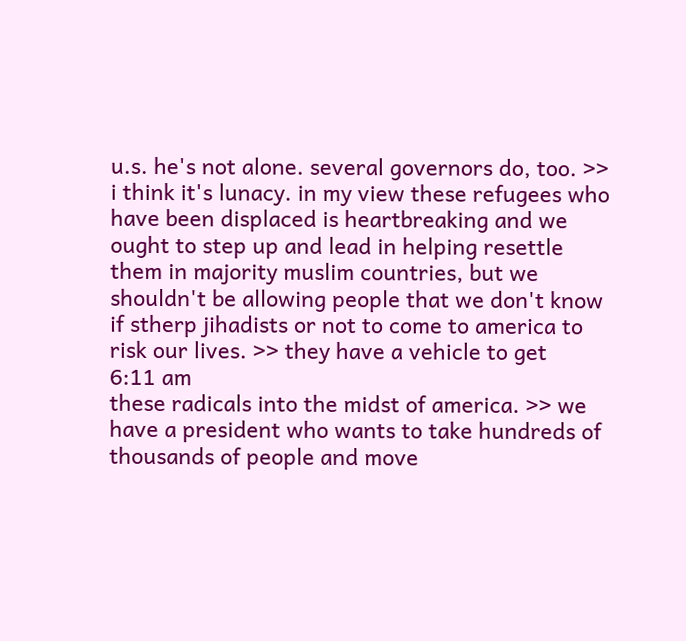u.s. he's not alone. several governors do, too. >> i think it's lunacy. in my view these refugees who have been displaced is heartbreaking and we ought to step up and lead in helping resettle them in majority muslim countries, but we shouldn't be allowing people that we don't know if stherp jihadists or not to come to america to risk our lives. >> they have a vehicle to get
6:11 am
these radicals into the midst of america. >> we have a president who wants to take hundreds of thousands of people and move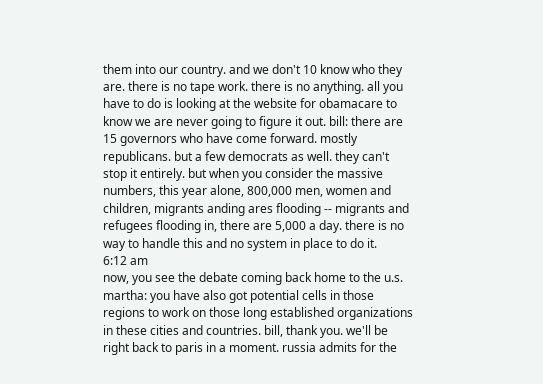them into our country. and we don't 10 know who they are. there is no tape work. there is no anything. all you have to do is looking at the website for obamacare to know we are never going to figure it out. bill: there are 15 governors who have come forward. mostly republicans. but a few democrats as well. they can't stop it entirely. but when you consider the massive numbers, this year alone, 800,000 men, women and children, migrants anding ares flooding -- migrants and refugees flooding in, there are 5,000 a day. there is no way to handle this and no system in place to do it.
6:12 am
now, you see the debate coming back home to the u.s. martha: you have also got potential cells in those regions to work on those long established organizations in these cities and countries. bill, thank you. we'll be right back to paris in a moment. russia admits for the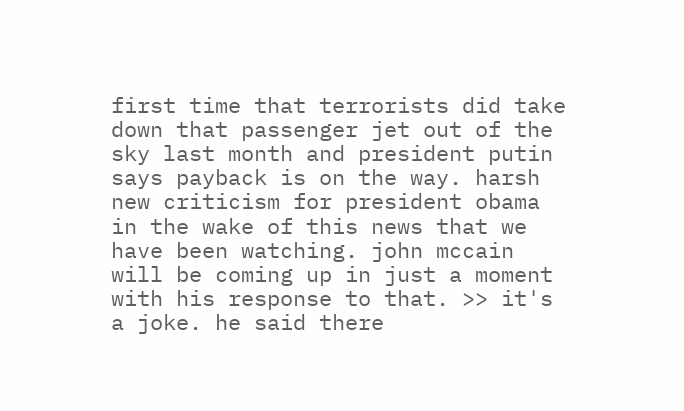first time that terrorists did take down that passenger jet out of the sky last month and president putin says payback is on the way. harsh new criticism for president obama in the wake of this news that we have been watching. john mccain will be coming up in just a moment with his response to that. >> it's a joke. he said there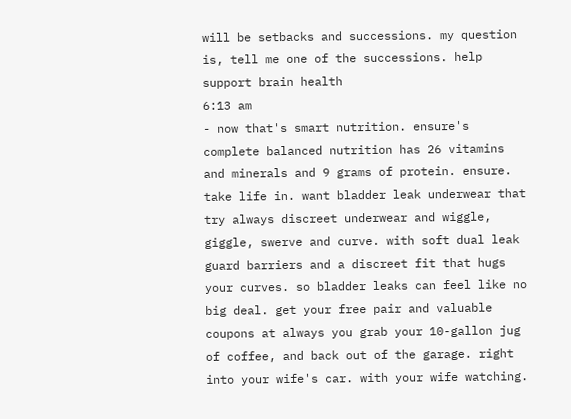will be setbacks and successions. my question is, tell me one of the successions. help support brain health
6:13 am
- now that's smart nutrition. ensure's complete balanced nutrition has 26 vitamins and minerals and 9 grams of protein. ensure. take life in. want bladder leak underwear that try always discreet underwear and wiggle, giggle, swerve and curve. with soft dual leak guard barriers and a discreet fit that hugs your curves. so bladder leaks can feel like no big deal. get your free pair and valuable coupons at always you grab your 10-gallon jug of coffee, and back out of the garage. right into your wife's car. with your wife watching.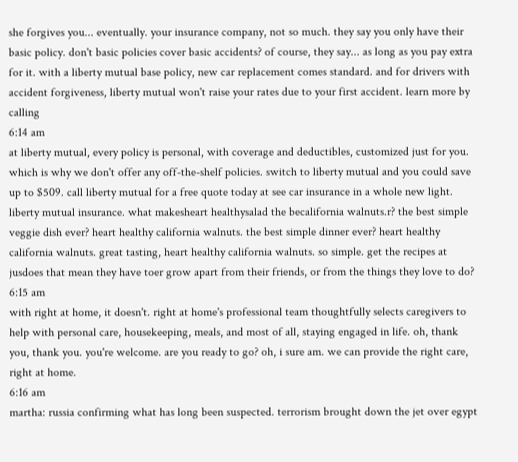she forgives you... eventually. your insurance company, not so much. they say you only have their basic policy. don't basic policies cover basic accidents? of course, they say... as long as you pay extra for it. with a liberty mutual base policy, new car replacement comes standard. and for drivers with accident forgiveness, liberty mutual won't raise your rates due to your first accident. learn more by calling
6:14 am
at liberty mutual, every policy is personal, with coverage and deductibles, customized just for you. which is why we don't offer any off-the-shelf policies. switch to liberty mutual and you could save up to $509. call liberty mutual for a free quote today at see car insurance in a whole new light. liberty mutual insurance. what makesheart healthysalad the becalifornia walnuts.r? the best simple veggie dish ever? heart healthy california walnuts. the best simple dinner ever? heart healthy california walnuts. great tasting, heart healthy california walnuts. so simple. get the recipes at jusdoes that mean they have toer grow apart from their friends, or from the things they love to do?
6:15 am
with right at home, it doesn't. right at home's professional team thoughtfully selects caregivers to help with personal care, housekeeping, meals, and most of all, staying engaged in life. oh, thank you, thank you. you're welcome. are you ready to go? oh, i sure am. we can provide the right care, right at home.
6:16 am
martha: russia confirming what has long been suspected. terrorism brought down the jet over egypt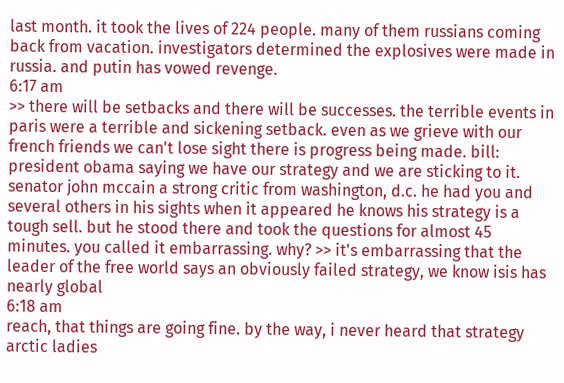last month. it took the lives of 224 people. many of them russians coming back from vacation. investigators determined the explosives were made in russia. and putin has vowed revenge.
6:17 am
>> there will be setbacks and there will be successes. the terrible events in paris were a terrible and sickening setback. even as we grieve with our french friends we can't lose sight there is progress being made. bill: president obama saying we have our strategy and we are sticking to it. senator john mccain a strong critic from washington, d.c. he had you and several others in his sights when it appeared he knows his strategy is a tough sell. but he stood there and took the questions for almost 45 minutes. you called it embarrassing. why? >> it's embarrassing that the leader of the free world says an obviously failed strategy, we know isis has nearly global
6:18 am
reach, that things are going fine. by the way, i never heard that strategy arctic ladies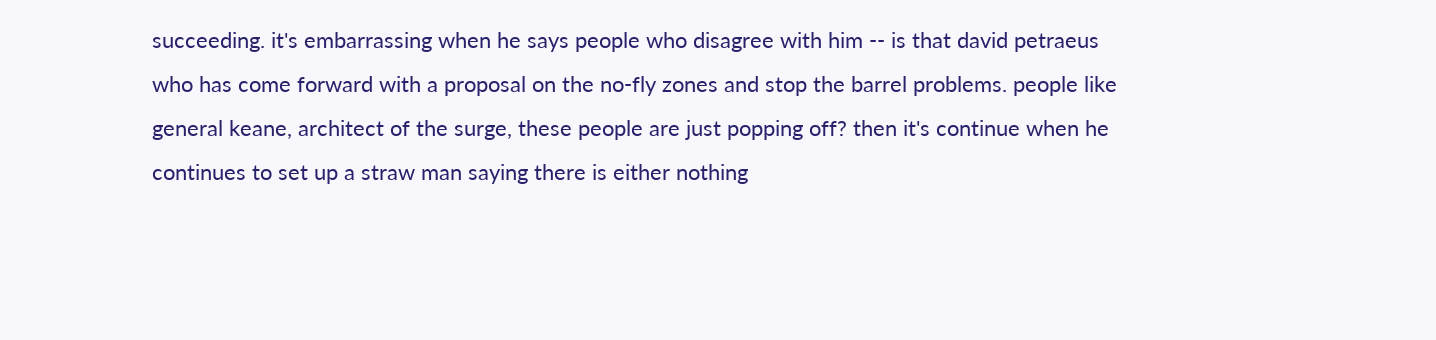succeeding. it's embarrassing when he says people who disagree with him -- is that david petraeus who has come forward with a proposal on the no-fly zones and stop the barrel problems. people like general keane, architect of the surge, these people are just popping off? then it's continue when he continues to set up a straw man saying there is either nothing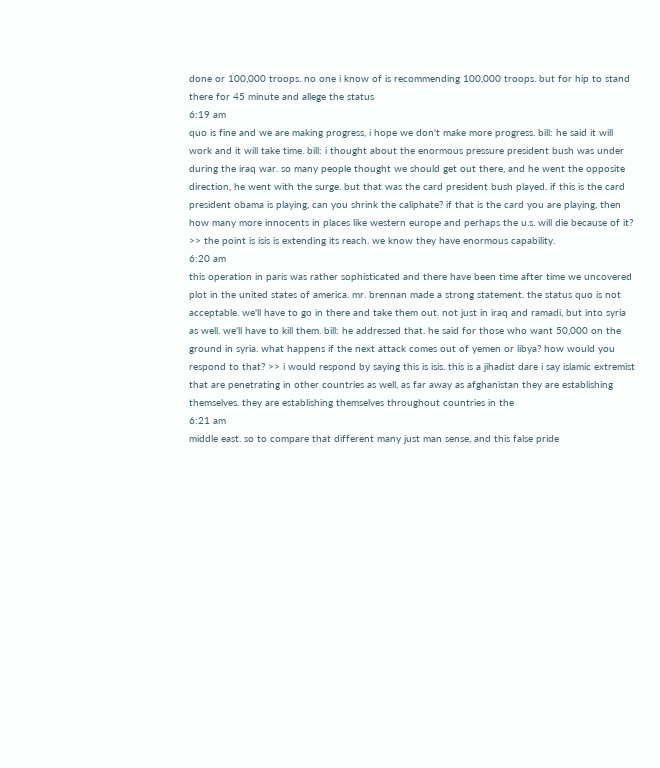done or 100,000 troops. no one i know of is recommending 100,000 troops. but for hip to stand there for 45 minute and allege the status
6:19 am
quo is fine and we are making progress, i hope we don't make more progress. bill: he said it will work and it will take time. bill: i thought about the enormous pressure president bush was under during the iraq war. so many people thought we should get out there, and he went the opposite direction, he went with the surge. but that was the card president bush played. if this is the card president obama is playing, can you shrink the caliphate? if that is the card you are playing, then how many more innocents in places like western europe and perhaps the u.s. will die because of it? >> the point is isis is extending its reach. we know they have enormous capability.
6:20 am
this operation in paris was rather sophisticated and there have been time after time we uncovered plot in the united states of america. mr. brennan made a strong statement. the status quo is not acceptable. we'll have to go in there and take them out. not just in iraq and ramadi, but into syria as well. we'll have to kill them. bill: he addressed that. he said for those who want 50,000 on the ground in syria. what happens if the next attack comes out of yemen or libya? how would you respond to that? >> i would respond by saying this is isis. this is a jihadist dare i say islamic extremist that are penetrating in other countries as well, as far away as afghanistan they are establishing themselves. they are establishing themselves throughout countries in the
6:21 am
middle east. so to compare that different many just man sense, and this false pride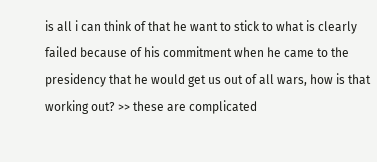is all i can think of that he want to stick to what is clearly failed because of his commitment when he came to the presidency that he would get us out of all wars, how is that working out? >> these are complicated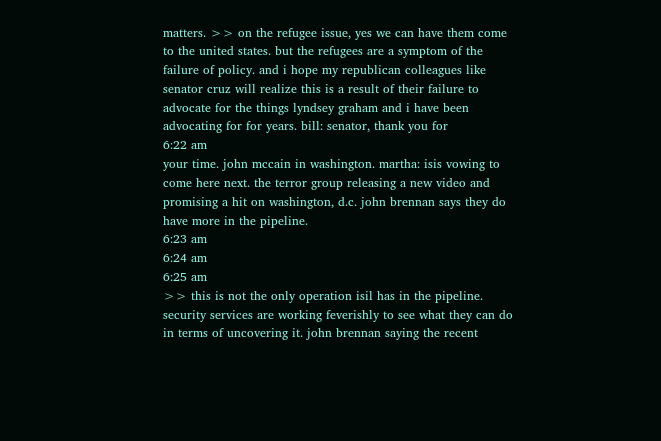matters. >> on the refugee issue, yes we can have them come to the united states. but the refugees are a symptom of the failure of policy. and i hope my republican colleagues like senator cruz will realize this is a result of their failure to advocate for the things lyndsey graham and i have been advocating for for years. bill: senator, thank you for
6:22 am
your time. john mccain in washington. martha: isis vowing to come here next. the terror group releasing a new video and promising a hit on washington, d.c. john brennan says they do have more in the pipeline.
6:23 am
6:24 am
6:25 am
>> this is not the only operation isil has in the pipeline. security services are working feverishly to see what they can do in terms of uncovering it. john brennan saying the recent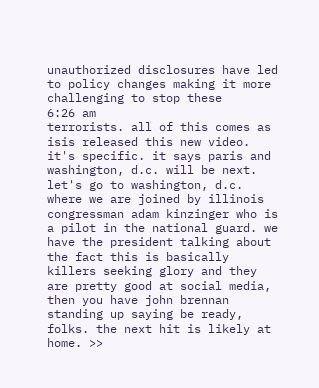unauthorized disclosures have led to policy changes making it more challenging to stop these
6:26 am
terrorists. all of this comes as isis released this new video. it's specific. it says paris and washington, d.c. will be next. let's go to washington, d.c. where we are joined by illinois congressman adam kinzinger who is a pilot in the national guard. we have the president talking about the fact this is basically killers seeking glory and they are pretty good at social media, then you have john brennan standing up saying be ready, folks. the next hit is likely at home. >>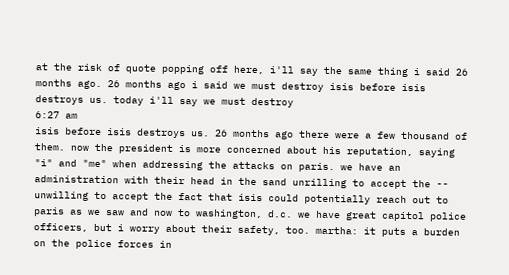at the risk of quote popping off here, i'll say the same thing i said 26 months ago. 26 months ago i said we must destroy isis before isis destroys us. today i'll say we must destroy
6:27 am
isis before isis destroys us. 26 months ago there were a few thousand of them. now the president is more concerned about his reputation, saying "i" and "me" when addressing the attacks on paris. we have an administration with their head in the sand unrilling to accept the -- unwilling to accept the fact that isis could potentially reach out to paris as we saw and now to washington, d.c. we have great capitol police officers, but i worry about their safety, too. martha: it puts a burden on the police forces in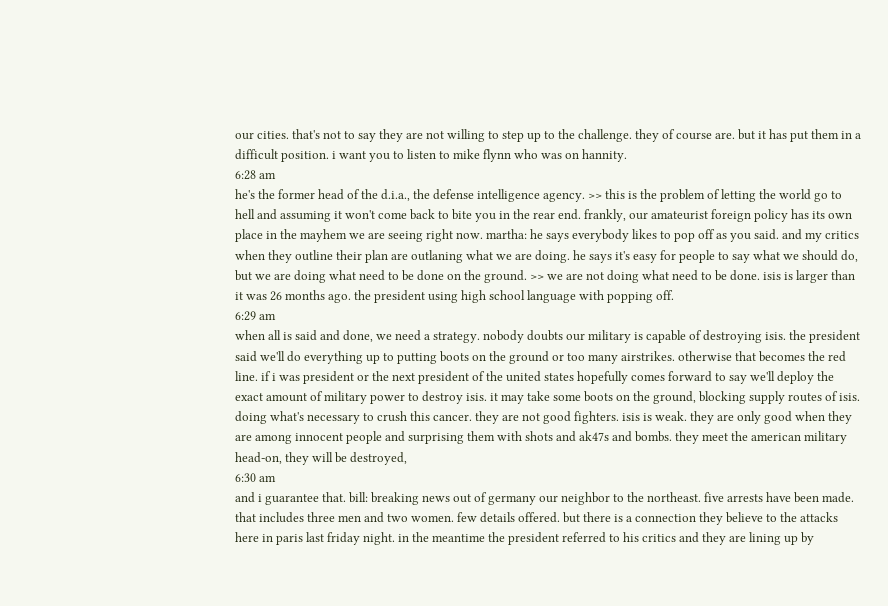our cities. that's not to say they are not willing to step up to the challenge. they of course are. but it has put them in a difficult position. i want you to listen to mike flynn who was on hannity.
6:28 am
he's the former head of the d.i.a., the defense intelligence agency. >> this is the problem of letting the world go to hell and assuming it won't come back to bite you in the rear end. frankly, our amateurist foreign policy has its own place in the mayhem we are seeing right now. martha: he says everybody likes to pop off as you said. and my critics when they outline their plan are outlaning what we are doing. he says it's easy for people to say what we should do, but we are doing what need to be done on the ground. >> we are not doing what need to be done. isis is larger than it was 26 months ago. the president using high school language with popping off.
6:29 am
when all is said and done, we need a strategy. nobody doubts our military is capable of destroying isis. the president said we'll do everything up to putting boots on the ground or too many airstrikes. otherwise that becomes the red line. if i was president or the next president of the united states hopefully comes forward to say we'll deploy the exact amount of military power to destroy isis. it may take some boots on the ground, blocking supply routes of isis. doing what's necessary to crush this cancer. they are not good fighters. isis is weak. they are only good when they are among innocent people and surprising them with shots and ak47s and bombs. they meet the american military head-on, they will be destroyed,
6:30 am
and i guarantee that. bill: breaking news out of germany our neighbor to the northeast. five arrests have been made. that includes three men and two women. few details offered. but there is a connection they believe to the attacks here in paris last friday night. in the meantime the president referred to his critics and they are lining up by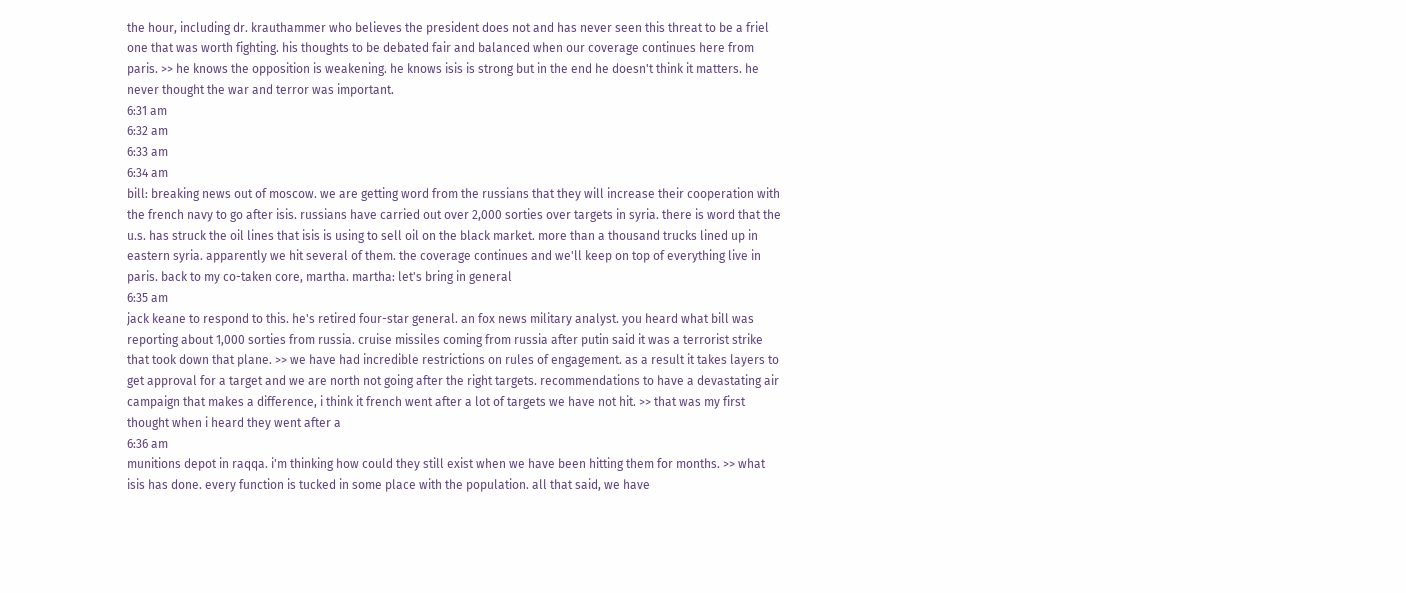the hour, including dr. krauthammer who believes the president does not and has never seen this threat to be a friel one that was worth fighting. his thoughts to be debated fair and balanced when our coverage continues here from paris. >> he knows the opposition is weakening. he knows isis is strong but in the end he doesn't think it matters. he never thought the war and terror was important.
6:31 am
6:32 am
6:33 am
6:34 am
bill: breaking news out of moscow. we are getting word from the russians that they will increase their cooperation with the french navy to go after isis. russians have carried out over 2,000 sorties over targets in syria. there is word that the u.s. has struck the oil lines that isis is using to sell oil on the black market. more than a thousand trucks lined up in eastern syria. apparently we hit several of them. the coverage continues and we'll keep on top of everything live in paris. back to my co-taken core, martha. martha: let's bring in general
6:35 am
jack keane to respond to this. he's retired four-star general. an fox news military analyst. you heard what bill was reporting about 1,000 sorties from russia. cruise missiles coming from russia after putin said it was a terrorist strike that took down that plane. >> we have had incredible restrictions on rules of engagement. as a result it takes layers to get approval for a target and we are north not going after the right targets. recommendations to have a devastating air campaign that makes a difference, i think it french went after a lot of targets we have not hit. >> that was my first thought when i heard they went after a
6:36 am
munitions depot in raqqa. i'm thinking how could they still exist when we have been hitting them for months. >> what isis has done. every function is tucked in some place with the population. all that said, we have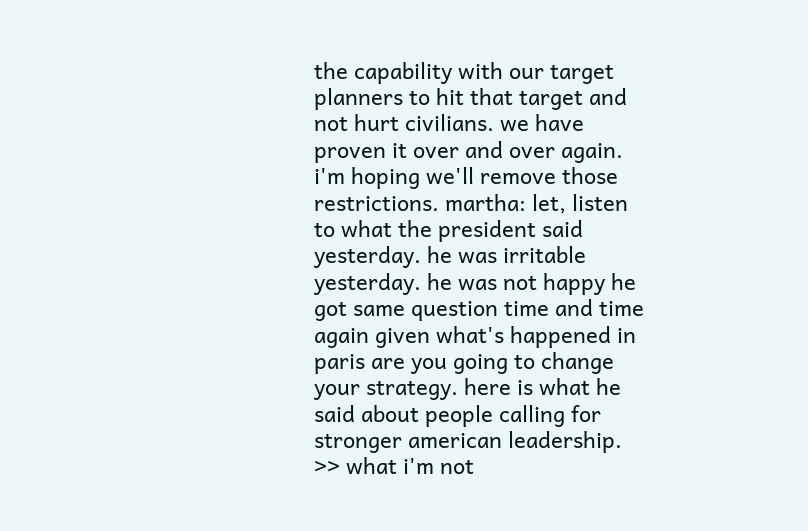the capability with our target planners to hit that target and not hurt civilians. we have proven it over and over again. i'm hoping we'll remove those restrictions. martha: let, listen to what the president said yesterday. he was irritable yesterday. he was not happy he got same question time and time again given what's happened in paris are you going to change your strategy. here is what he said about people calling for stronger american leadership. >> what i'm not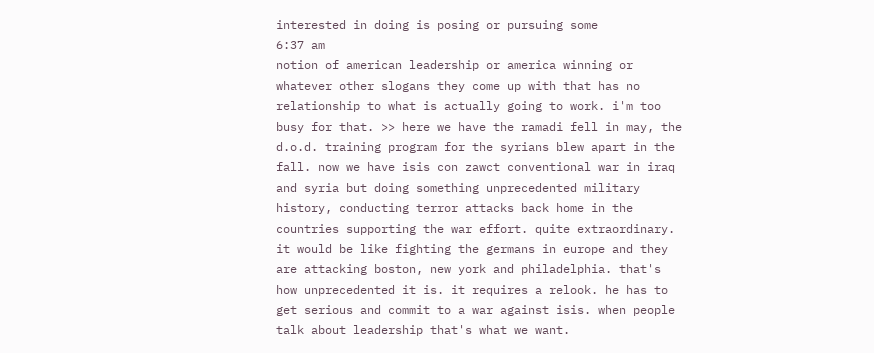interested in doing is posing or pursuing some
6:37 am
notion of american leadership or america winning or whatever other slogans they come up with that has no relationship to what is actually going to work. i'm too busy for that. >> here we have the ramadi fell in may, the d.o.d. training program for the syrians blew apart in the fall. now we have isis con zawct conventional war in iraq and syria but doing something unprecedented military history, conducting terror attacks back home in the countries supporting the war effort. quite extraordinary. it would be like fighting the germans in europe and they are attacking boston, new york and philadelphia. that's how unprecedented it is. it requires a relook. he has to get serious and commit to a war against isis. when people talk about leadership that's what we want.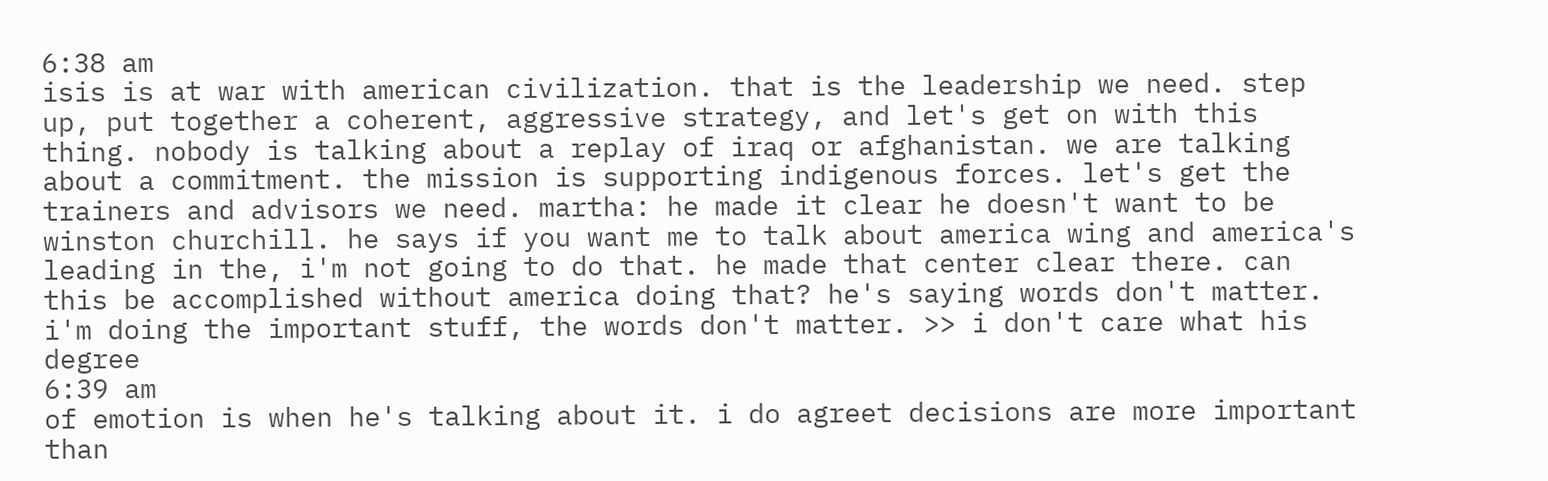6:38 am
isis is at war with american civilization. that is the leadership we need. step up, put together a coherent, aggressive strategy, and let's get on with this thing. nobody is talking about a replay of iraq or afghanistan. we are talking about a commitment. the mission is supporting indigenous forces. let's get the trainers and advisors we need. martha: he made it clear he doesn't want to be winston churchill. he says if you want me to talk about america wing and america's leading in the, i'm not going to do that. he made that center clear there. can this be accomplished without america doing that? he's saying words don't matter. i'm doing the important stuff, the words don't matter. >> i don't care what his degree
6:39 am
of emotion is when he's talking about it. i do agreet decisions are more important than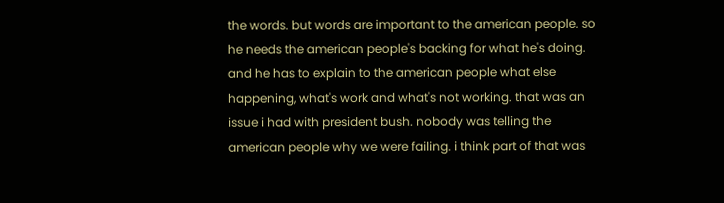the words. but words are important to the american people. so he needs the american people's backing for what he's doing. and he has to explain to the american people what else happening, what's work and what's not working. that was an issue i had with president bush. nobody was telling the american people why we were failing. i think part of that was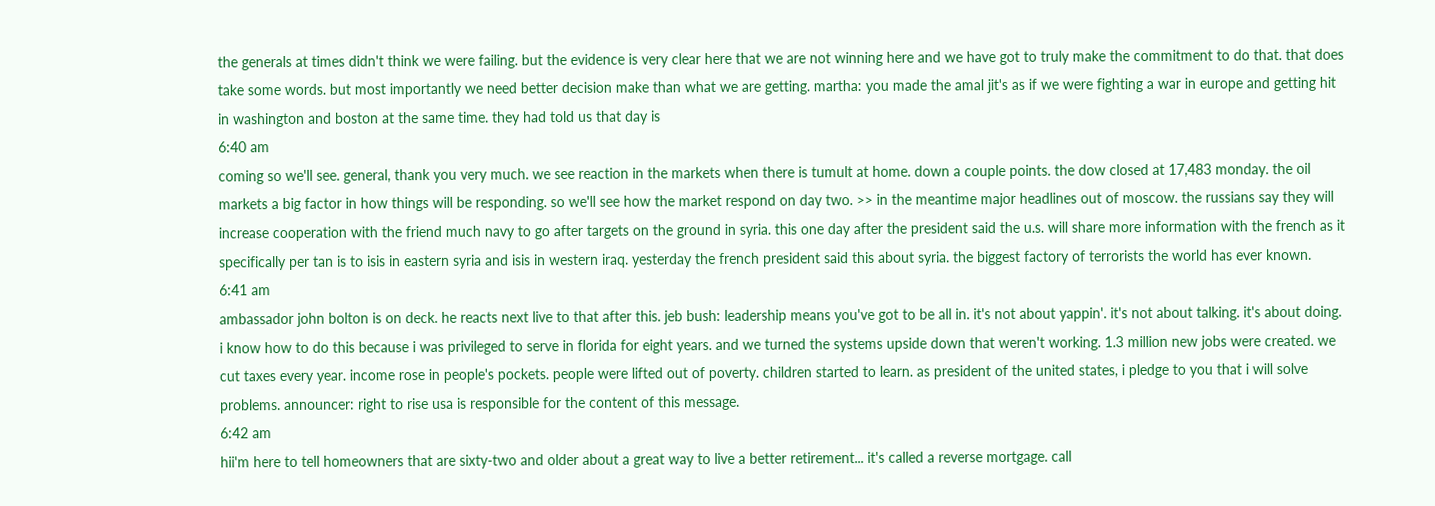the generals at times didn't think we were failing. but the evidence is very clear here that we are not winning here and we have got to truly make the commitment to do that. that does take some words. but most importantly we need better decision make than what we are getting. martha: you made the amal jit's as if we were fighting a war in europe and getting hit in washington and boston at the same time. they had told us that day is
6:40 am
coming so we'll see. general, thank you very much. we see reaction in the markets when there is tumult at home. down a couple points. the dow closed at 17,483 monday. the oil markets a big factor in how things will be responding. so we'll see how the market respond on day two. >> in the meantime major headlines out of moscow. the russians say they will increase cooperation with the friend much navy to go after targets on the ground in syria. this one day after the president said the u.s. will share more information with the french as it specifically per tan is to isis in eastern syria and isis in western iraq. yesterday the french president said this about syria. the biggest factory of terrorists the world has ever known.
6:41 am
ambassador john bolton is on deck. he reacts next live to that after this. jeb bush: leadership means you've got to be all in. it's not about yappin'. it's not about talking. it's about doing. i know how to do this because i was privileged to serve in florida for eight years. and we turned the systems upside down that weren't working. 1.3 million new jobs were created. we cut taxes every year. income rose in people's pockets. people were lifted out of poverty. children started to learn. as president of the united states, i pledge to you that i will solve problems. announcer: right to rise usa is responsible for the content of this message.
6:42 am
hii'm here to tell homeowners that are sixty-two and older about a great way to live a better retirement... it's called a reverse mortgage. call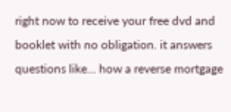right now to receive your free dvd and booklet with no obligation. it answers questions like... how a reverse mortgage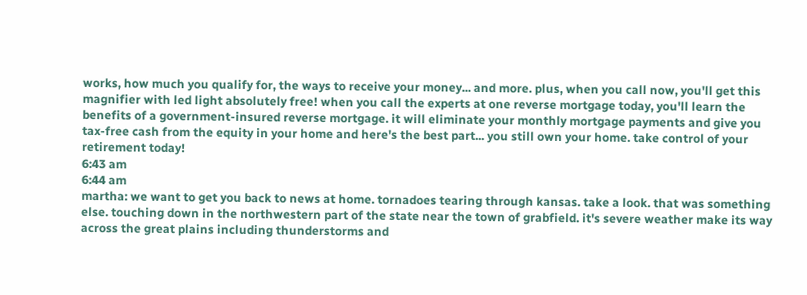works, how much you qualify for, the ways to receive your money... and more. plus, when you call now, you'll get this magnifier with led light absolutely free! when you call the experts at one reverse mortgage today, you'll learn the benefits of a government-insured reverse mortgage. it will eliminate your monthly mortgage payments and give you tax-free cash from the equity in your home and here's the best part... you still own your home. take control of your retirement today!
6:43 am
6:44 am
martha: we want to get you back to news at home. tornadoes tearing through kansas. take a look. that was something else. touching down in the northwestern part of the state near the town of grabfield. it's severe weather make its way across the great plains including thunderstorms and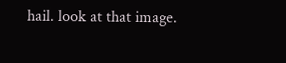hail. look at that image.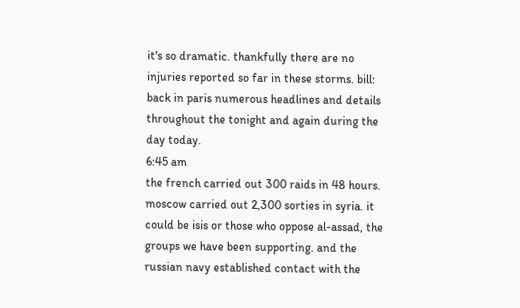it's so dramatic. thankfully there are no injuries reported so far in these storms. bill: back in paris numerous headlines and details throughout the tonight and again during the day today.
6:45 am
the french carried out 300 raids in 48 hours. moscow carried out 2,300 sorties in syria. it could be isis or those who oppose al-assad, the groups we have been supporting. and the russian navy established contact with the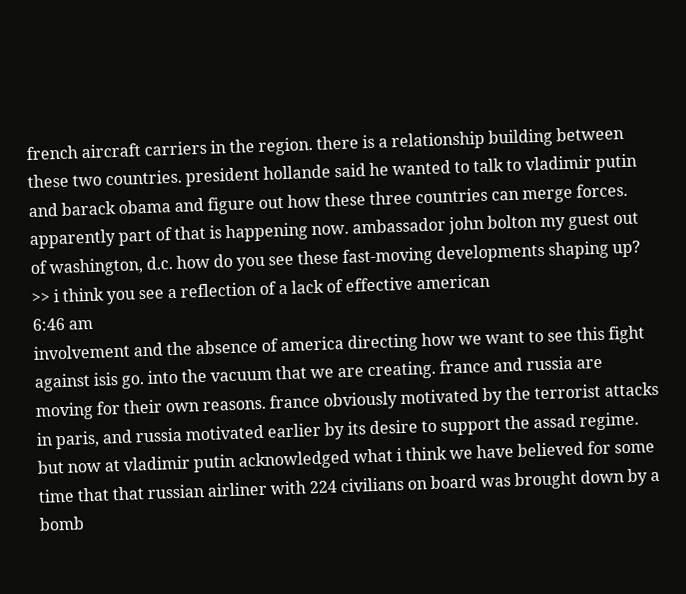french aircraft carriers in the region. there is a relationship building between these two countries. president hollande said he wanted to talk to vladimir putin and barack obama and figure out how these three countries can merge forces. apparently part of that is happening now. ambassador john bolton my guest out of washington, d.c. how do you see these fast-moving developments shaping up? >> i think you see a reflection of a lack of effective american
6:46 am
involvement and the absence of america directing how we want to see this fight against isis go. into the vacuum that we are creating. france and russia are moving for their own reasons. france obviously motivated by the terrorist attacks in paris, and russia motivated earlier by its desire to support the assad regime. but now at vladimir putin acknowledged what i think we have believed for some time that that russian airliner with 224 civilians on board was brought down by a bomb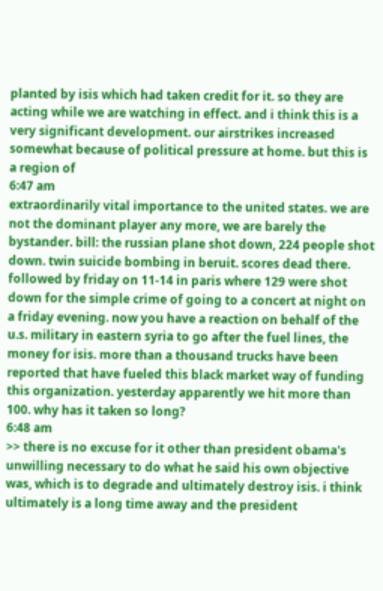planted by isis which had taken credit for it. so they are acting while we are watching in effect. and i think this is a very significant development. our airstrikes increased somewhat because of political pressure at home. but this is a region of
6:47 am
extraordinarily vital importance to the united states. we are not the dominant player any more, we are barely the bystander. bill: the russian plane shot down, 224 people shot down. twin suicide bombing in beruit. scores dead there. followed by friday on 11-14 in paris where 129 were shot down for the simple crime of going to a concert at night on a friday evening. now you have a reaction on behalf of the u.s. military in eastern syria to go after the fuel lines, the money for isis. more than a thousand trucks have been reported that have fueled this black market way of funding this organization. yesterday apparently we hit more than 100. why has it taken so long?
6:48 am
>> there is no excuse for it other than president obama's unwilling necessary to do what he said his own objective was, which is to degrade and ultimately destroy isis. i think ultimately is a long time away and the president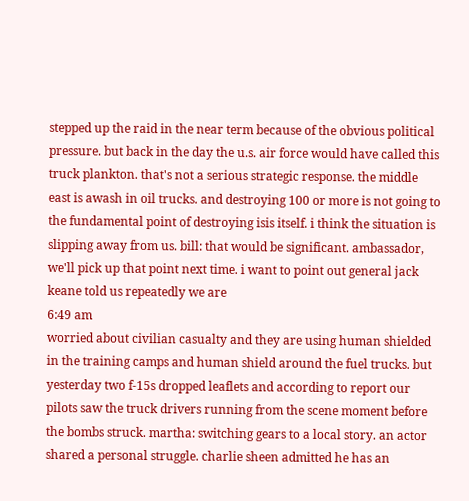stepped up the raid in the near term because of the obvious political pressure. but back in the day the u.s. air force would have called this truck plankton. that's not a serious strategic response. the middle east is awash in oil trucks. and destroying 100 or more is not going to the fundamental point of destroying isis itself. i think the situation is slipping away from us. bill: that would be significant. ambassador, we'll pick up that point next time. i want to point out general jack keane told us repeatedly we are
6:49 am
worried about civilian casualty and they are using human shielded in the training camps and human shield around the fuel trucks. but yesterday two f-15s dropped leaflets and according to report our pilots saw the truck drivers running from the scene moment before the bombs struck. martha: switching gears to a local story. an actor shared a personal struggle. charlie sheen admitted he has an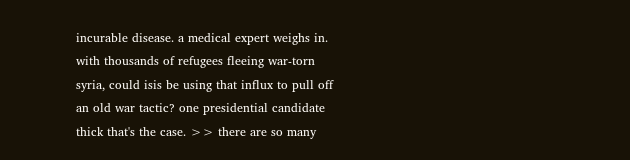incurable disease. a medical expert weighs in. with thousands of refugees fleeing war-torn syria, could isis be using that influx to pull off an old war tactic? one presidential candidate thick that's the case. >> there are so many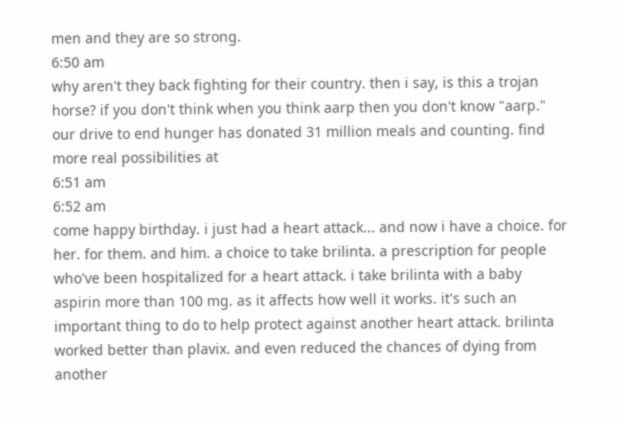men and they are so strong.
6:50 am
why aren't they back fighting for their country. then i say, is this a trojan horse? if you don't think when you think aarp then you don't know "aarp." our drive to end hunger has donated 31 million meals and counting. find more real possibilities at
6:51 am
6:52 am
come happy birthday. i just had a heart attack... and now i have a choice. for her. for them. and him. a choice to take brilinta. a prescription for people who've been hospitalized for a heart attack. i take brilinta with a baby aspirin more than 100 mg. as it affects how well it works. it's such an important thing to do to help protect against another heart attack. brilinta worked better than plavix. and even reduced the chances of dying from another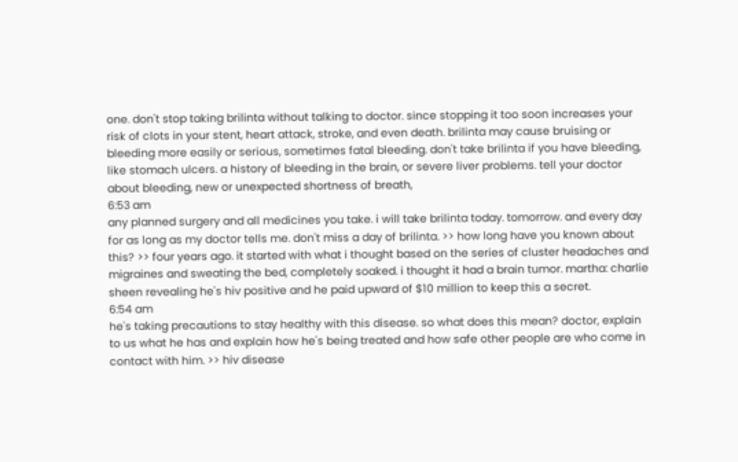one. don't stop taking brilinta without talking to doctor. since stopping it too soon increases your risk of clots in your stent, heart attack, stroke, and even death. brilinta may cause bruising or bleeding more easily or serious, sometimes fatal bleeding. don't take brilinta if you have bleeding, like stomach ulcers. a history of bleeding in the brain, or severe liver problems. tell your doctor about bleeding, new or unexpected shortness of breath,
6:53 am
any planned surgery and all medicines you take. i will take brilinta today. tomorrow. and every day for as long as my doctor tells me. don't miss a day of brilinta. >> how long have you known about this? >> four years ago. it started with what i thought based on the series of cluster headaches and migraines and sweating the bed, completely soaked. i thought it had a brain tumor. martha: charlie sheen revealing he's hiv positive and he paid upward of $10 million to keep this a secret.
6:54 am
he's taking precautions to stay healthy with this disease. so what does this mean? doctor, explain to us what he has and explain how he's being treated and how safe other people are who come in contact with him. >> hiv disease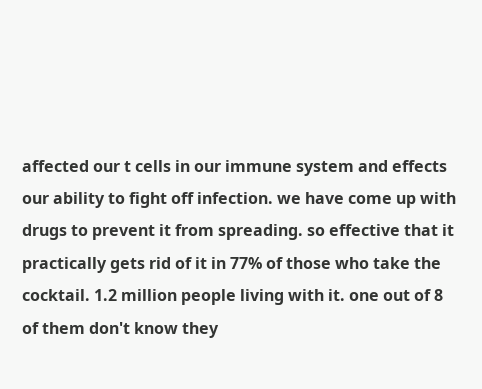affected our t cells in our immune system and effects our ability to fight off infection. we have come up with drugs to prevent it from spreading. so effective that it practically gets rid of it in 77% of those who take the cocktail. 1.2 million people living with it. one out of 8 of them don't know they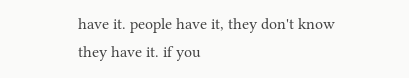have it. people have it, they don't know they have it. if you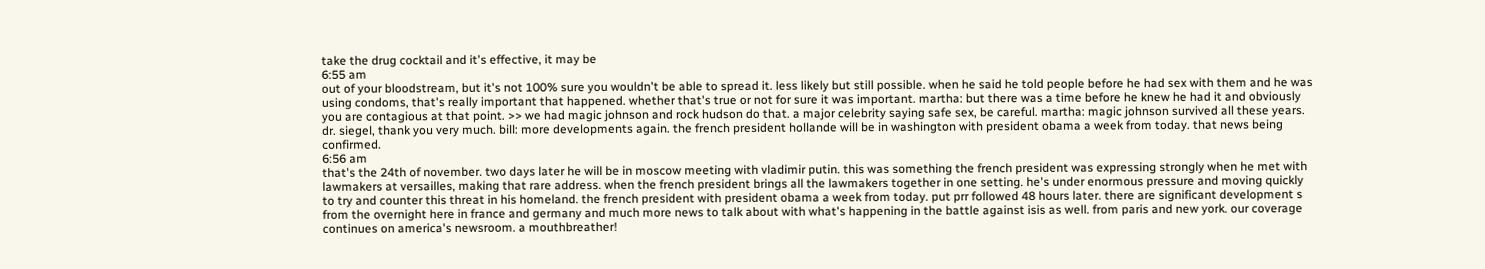take the drug cocktail and it's effective, it may be
6:55 am
out of your bloodstream, but it's not 100% sure you wouldn't be able to spread it. less likely but still possible. when he said he told people before he had sex with them and he was using condoms, that's really important that happened. whether that's true or not for sure it was important. martha: but there was a time before he knew he had it and obviously you are contagious at that point. >> we had magic johnson and rock hudson do that. a major celebrity saying safe sex, be careful. martha: magic johnson survived all these years. dr. siegel, thank you very much. bill: more developments again. the french president hollande will be in washington with president obama a week from today. that news being confirmed.
6:56 am
that's the 24th of november. two days later he will be in moscow meeting with vladimir putin. this was something the french president was expressing strongly when he met with lawmakers at versailles, making that rare address. when the french president brings all the lawmakers together in one setting. he's under enormous pressure and moving quickly to try and counter this threat in his homeland. the french president with president obama a week from today. put prr followed 48 hours later. there are significant development s from the overnight here in france and germany and much more news to talk about with what's happening in the battle against isis as well. from paris and new york. our coverage continues on america's newsroom. a mouthbreather!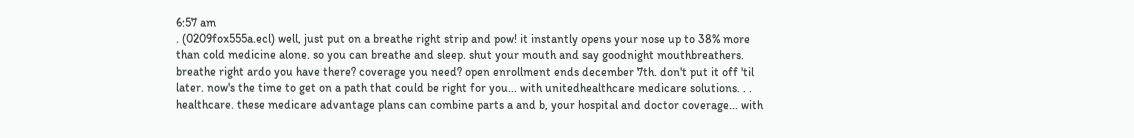6:57 am
. (0209fox555a.ecl) well, just put on a breathe right strip and pow! it instantly opens your nose up to 38% more than cold medicine alone. so you can breathe and sleep. shut your mouth and say goodnight mouthbreathers. breathe right ardo you have there? coverage you need? open enrollment ends december 7th. don't put it off 'til later. now's the time to get on a path that could be right for you... with unitedhealthcare medicare solutions. . . healthcare. these medicare advantage plans can combine parts a and b, your hospital and doctor coverage... with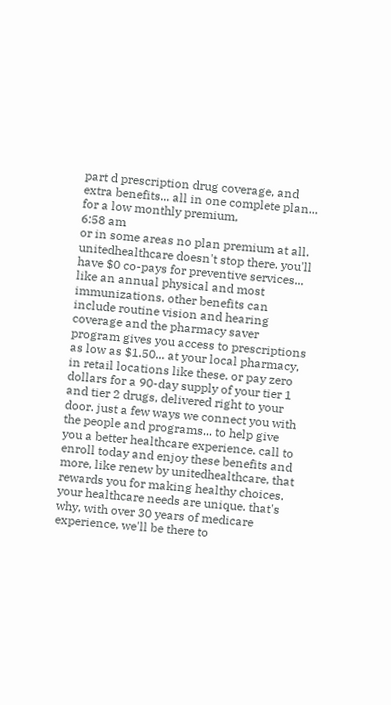part d prescription drug coverage, and extra benefits... all in one complete plan... for a low monthly premium,
6:58 am
or in some areas no plan premium at all. unitedhealthcare doesn't stop there. you'll have $0 co-pays for preventive services... like an annual physical and most immunizations. other benefits can include routine vision and hearing coverage and the pharmacy saver program gives you access to prescriptions as low as $1.50... at your local pharmacy, in retail locations like these. or pay zero dollars for a 90-day supply of your tier 1 and tier 2 drugs, delivered right to your door. just a few ways we connect you with the people and programs... to help give you a better healthcare experience. call to enroll today and enjoy these benefits and more, like renew by unitedhealthcare, that rewards you for making healthy choices. your healthcare needs are unique. that's why, with over 30 years of medicare experience, we'll be there to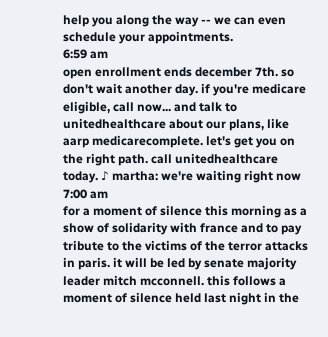help you along the way -- we can even schedule your appointments.
6:59 am
open enrollment ends december 7th. so don't wait another day. if you're medicare eligible, call now... and talk to unitedhealthcare about our plans, like aarp medicarecomplete. let's get you on the right path. call unitedhealthcare today. ♪ martha: we're waiting right now
7:00 am
for a moment of silence this morning as a show of solidarity with france and to pay tribute to the victims of the terror attacks in paris. it will be led by senate majority leader mitch mcconnell. this follows a moment of silence held last night in the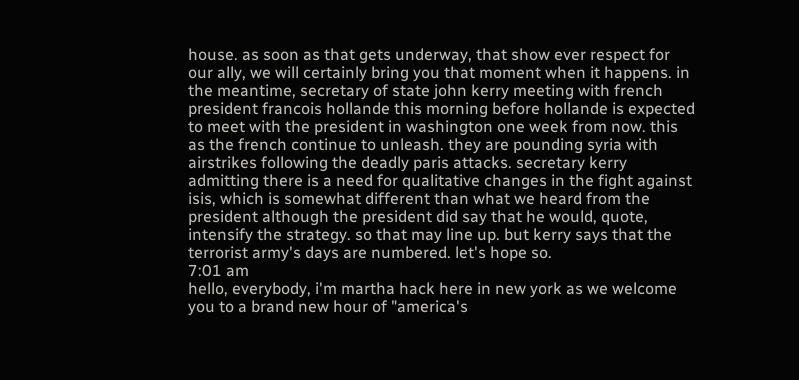house. as soon as that gets underway, that show ever respect for our ally, we will certainly bring you that moment when it happens. in the meantime, secretary of state john kerry meeting with french president francois hollande this morning before hollande is expected to meet with the president in washington one week from now. this as the french continue to unleash. they are pounding syria with airstrikes following the deadly paris attacks. secretary kerry admitting there is a need for qualitative changes in the fight against isis, which is somewhat different than what we heard from the president although the president did say that he would, quote, intensify the strategy. so that may line up. but kerry says that the terrorist army's days are numbered. let's hope so.
7:01 am
hello, everybody, i'm martha hack here in new york as we welcome you to a brand new hour of "america's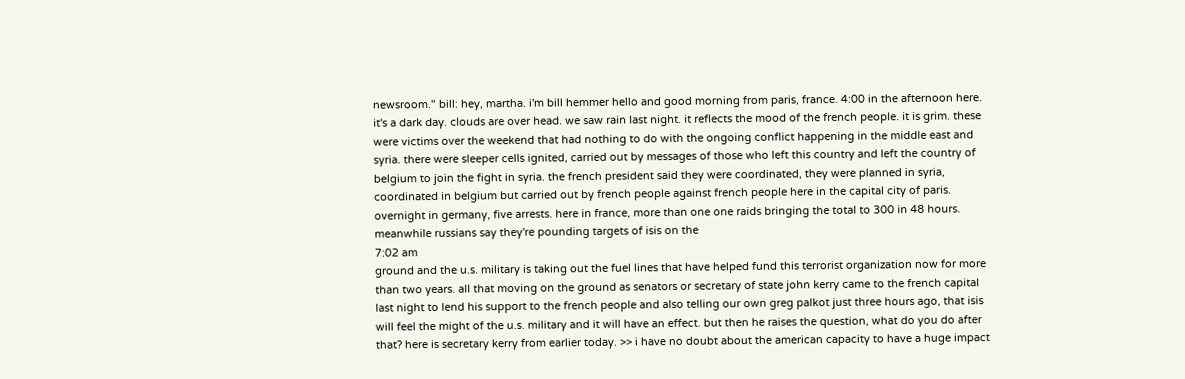newsroom." bill: hey, martha. i'm bill hemmer hello and good morning from paris, france. 4:00 in the afternoon here. it's a dark day. clouds are over head. we saw rain last night. it reflects the mood of the french people. it is grim. these were victims over the weekend that had nothing to do with the ongoing conflict happening in the middle east and syria. there were sleeper cells ignited, carried out by messages of those who left this country and left the country of belgium to join the fight in syria. the french president said they were coordinated, they were planned in syria, coordinated in belgium but carried out by french people against french people here in the capital city of paris. overnight in germany, five arrests. here in france, more than one one raids bringing the total to 300 in 48 hours. meanwhile russians say they're pounding targets of isis on the
7:02 am
ground and the u.s. military is taking out the fuel lines that have helped fund this terrorist organization now for more than two years. all that moving on the ground as senators or secretary of state john kerry came to the french capital last night to lend his support to the french people and also telling our own greg palkot just three hours ago, that isis will feel the might of the u.s. military and it will have an effect. but then he raises the question, what do you do after that? here is secretary kerry from earlier today. >> i have no doubt about the american capacity to have a huge impact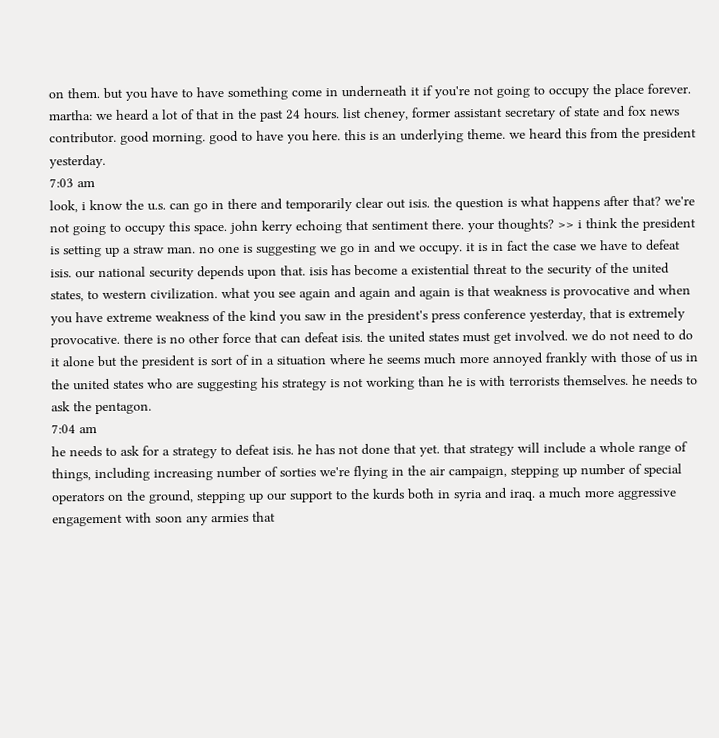on them. but you have to have something come in underneath it if you're not going to occupy the place forever. martha: we heard a lot of that in the past 24 hours. list cheney, former assistant secretary of state and fox news contributor. good morning. good to have you here. this is an underlying theme. we heard this from the president yesterday.
7:03 am
look, i know the u.s. can go in there and temporarily clear out isis. the question is what happens after that? we're not going to occupy this space. john kerry echoing that sentiment there. your thoughts? >> i think the president is setting up a straw man. no one is suggesting we go in and we occupy. it is in fact the case we have to defeat isis. our national security depends upon that. isis has become a existential threat to the security of the united states, to western civilization. what you see again and again and again is that weakness is provocative and when you have extreme weakness of the kind you saw in the president's press conference yesterday, that is extremely provocative. there is no other force that can defeat isis. the united states must get involved. we do not need to do it alone but the president is sort of in a situation where he seems much more annoyed frankly with those of us in the united states who are suggesting his strategy is not working than he is with terrorists themselves. he needs to ask the pentagon.
7:04 am
he needs to ask for a strategy to defeat isis. he has not done that yet. that strategy will include a whole range of things, including increasing number of sorties we're flying in the air campaign, stepping up number of special operators on the ground, stepping up our support to the kurds both in syria and iraq. a much more aggressive engagement with soon any armies that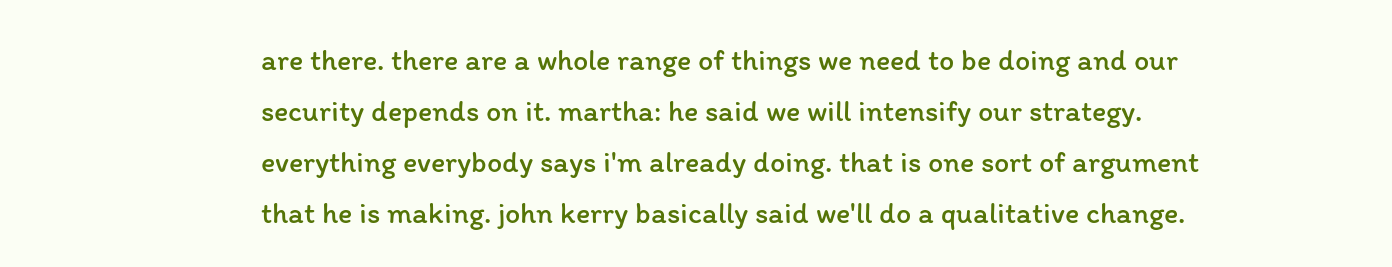are there. there are a whole range of things we need to be doing and our security depends on it. martha: he said we will intensify our strategy. everything everybody says i'm already doing. that is one sort of argument that he is making. john kerry basically said we'll do a qualitative change.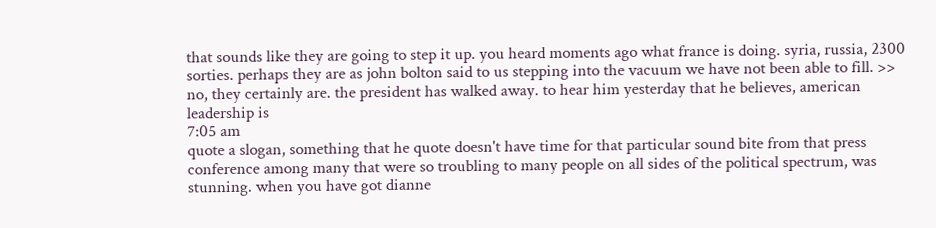that sounds like they are going to step it up. you heard moments ago what france is doing. syria, russia, 2300 sorties. perhaps they are as john bolton said to us stepping into the vacuum we have not been able to fill. >> no, they certainly are. the president has walked away. to hear him yesterday that he believes, american leadership is
7:05 am
quote a slogan, something that he quote doesn't have time for that particular sound bite from that press conference among many that were so troubling to many people on all sides of the political spectrum, was stunning. when you have got dianne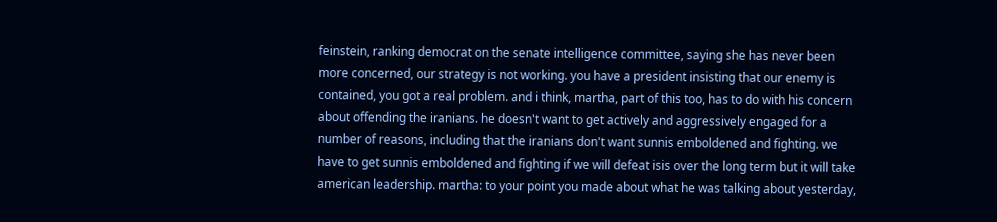feinstein, ranking democrat on the senate intelligence committee, saying she has never been more concerned, our strategy is not working. you have a president insisting that our enemy is contained, you got a real problem. and i think, martha, part of this too, has to do with his concern about offending the iranians. he doesn't want to get actively and aggressively engaged for a number of reasons, including that the iranians don't want sunnis emboldened and fighting. we have to get sunnis emboldened and fighting if we will defeat isis over the long term but it will take american leadership. martha: to your point you made about what he was talking about yesterday,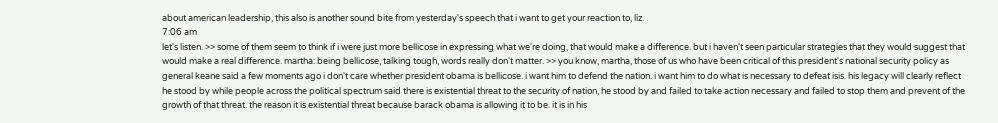about american leadership, this also is another sound bite from yesterday's speech that i want to get your reaction to, liz.
7:06 am
let's listen. >> some of them seem to think if i were just more bellicose in expressing what we're doing, that would make a difference. but i haven't seen particular strategies that they would suggest that would make a real difference. martha: being bellicose, talking tough, words really don't matter. >> you know, martha, those of us who have been critical of this president's national security policy as general keane said a few moments ago i don't care whether president obama is bellicose. i want him to defend the nation. i want him to do what is necessary to defeat isis. his legacy will clearly reflect he stood by while people across the political spectrum said there is existential threat to the security of nation, he stood by and failed to take action necessary and failed to stop them and prevent of the growth of that threat. the reason it is existential threat because barack obama is allowing it to be. it is in his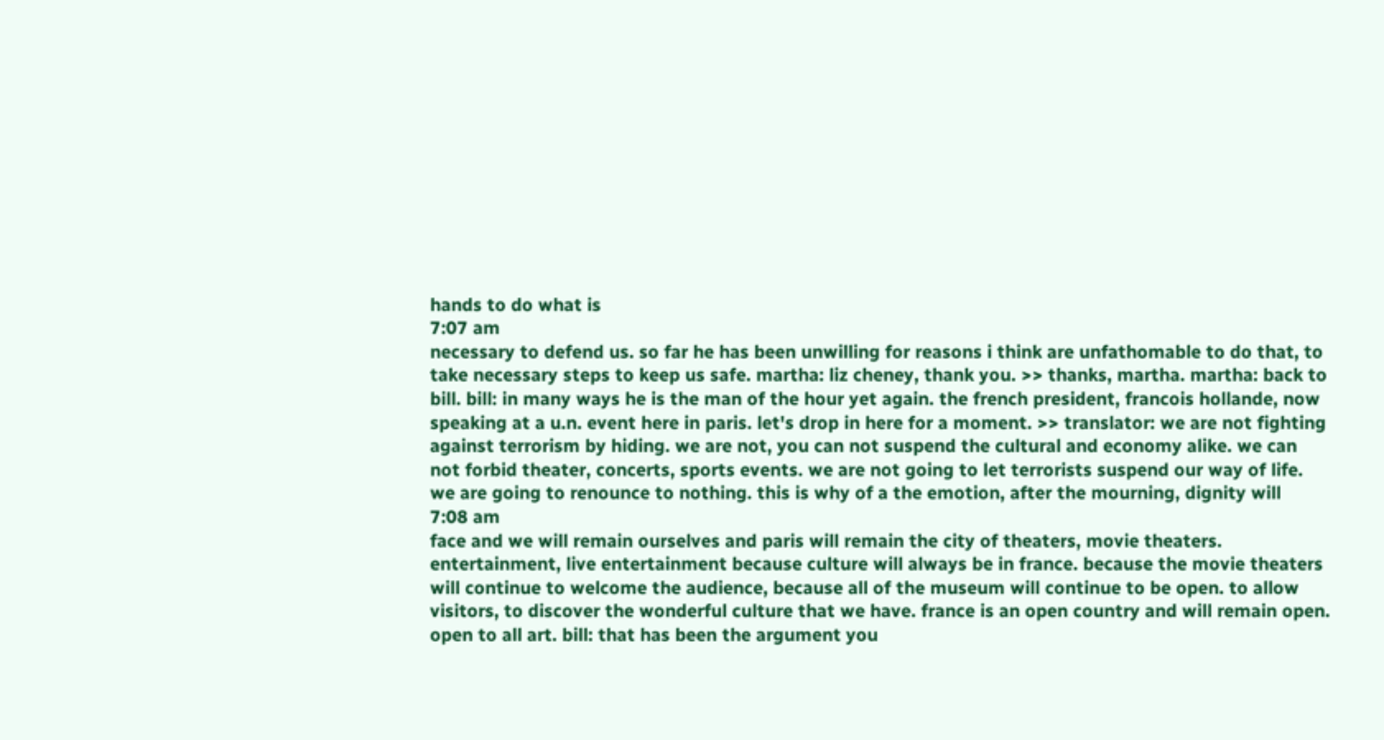hands to do what is
7:07 am
necessary to defend us. so far he has been unwilling for reasons i think are unfathomable to do that, to take necessary steps to keep us safe. martha: liz cheney, thank you. >> thanks, martha. martha: back to bill. bill: in many ways he is the man of the hour yet again. the french president, francois hollande, now speaking at a u.n. event here in paris. let's drop in here for a moment. >> translator: we are not fighting against terrorism by hiding. we are not, you can not suspend the cultural and economy alike. we can not forbid theater, concerts, sports events. we are not going to let terrorists suspend our way of life. we are going to renounce to nothing. this is why of a the emotion, after the mourning, dignity will
7:08 am
face and we will remain ourselves and paris will remain the city of theaters, movie theaters. entertainment, live entertainment because culture will always be in france. because the movie theaters will continue to welcome the audience, because all of the museum will continue to be open. to allow visitors, to discover the wonderful culture that we have. france is an open country and will remain open. open to all art. bill: that has been the argument you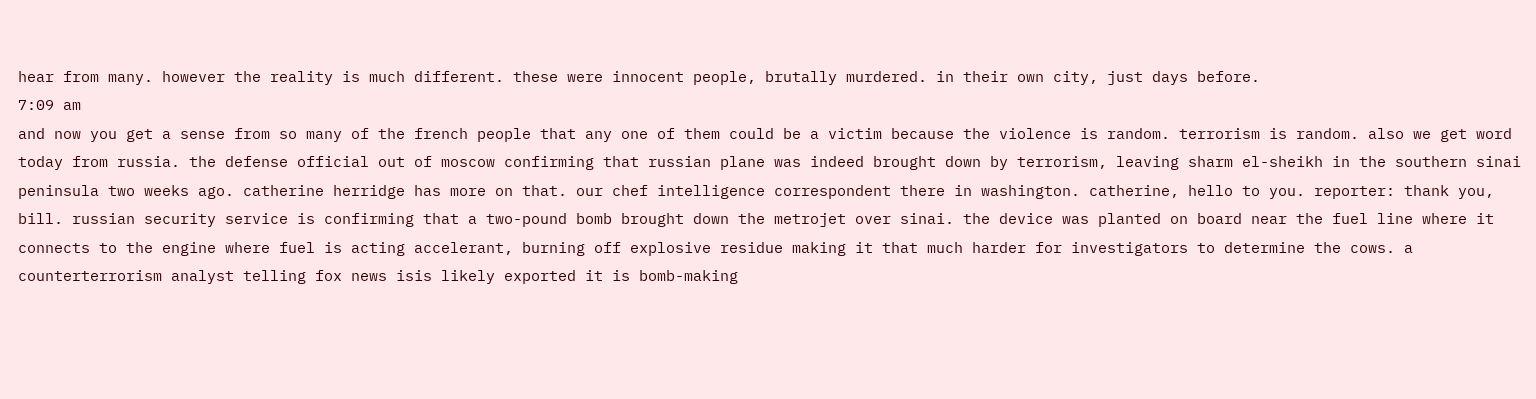hear from many. however the reality is much different. these were innocent people, brutally murdered. in their own city, just days before.
7:09 am
and now you get a sense from so many of the french people that any one of them could be a victim because the violence is random. terrorism is random. also we get word today from russia. the defense official out of moscow confirming that russian plane was indeed brought down by terrorism, leaving sharm el-sheikh in the southern sinai peninsula two weeks ago. catherine herridge has more on that. our chef intelligence correspondent there in washington. catherine, hello to you. reporter: thank you, bill. russian security service is confirming that a two-pound bomb brought down the metrojet over sinai. the device was planted on board near the fuel line where it connects to the engine where fuel is acting accelerant, burning off explosive residue making it that much harder for investigators to determine the cows. a counterterrorism analyst telling fox news isis likely exported it is bomb-making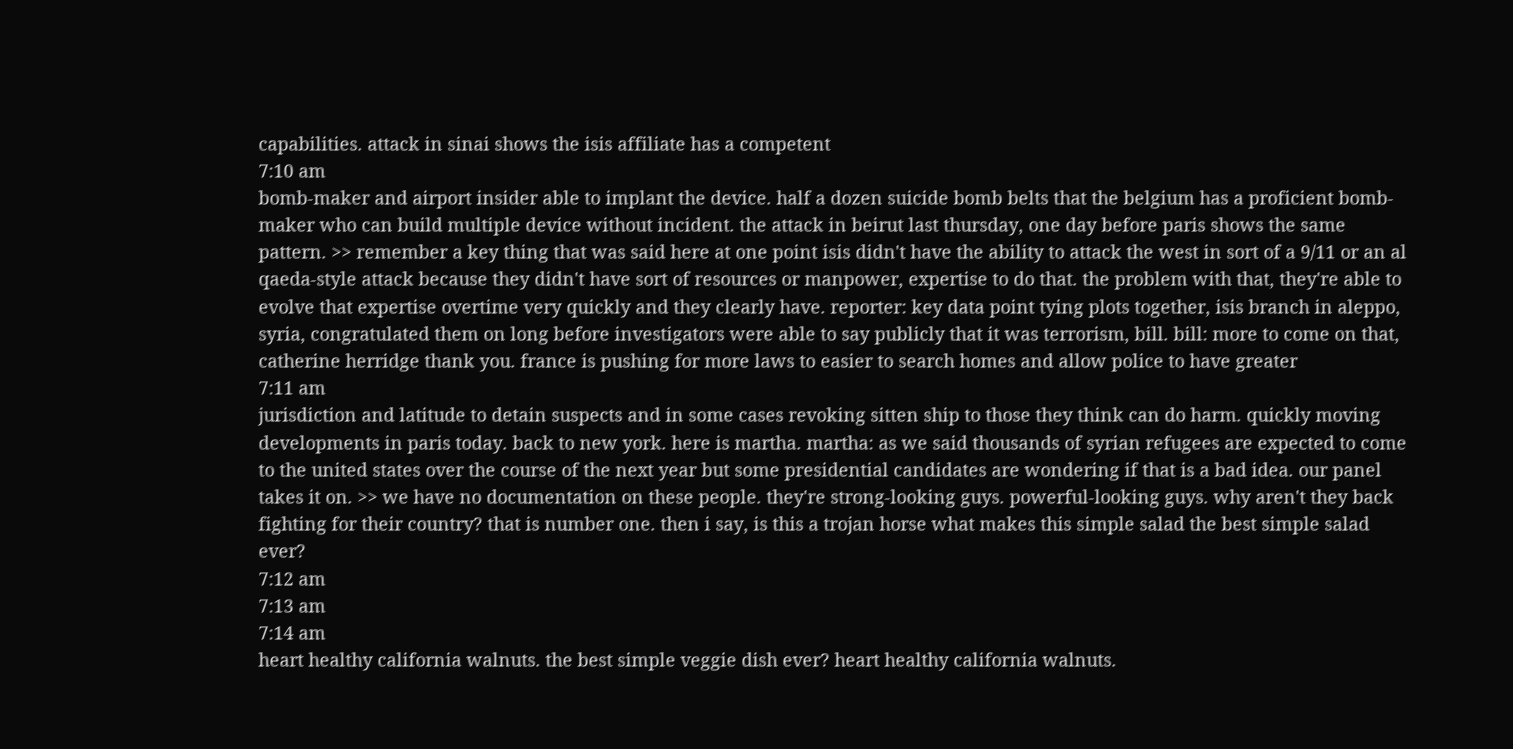capabilities. attack in sinai shows the isis affiliate has a competent
7:10 am
bomb-maker and airport insider able to implant the device. half a dozen suicide bomb belts that the belgium has a proficient bomb-maker who can build multiple device without incident. the attack in beirut last thursday, one day before paris shows the same pattern. >> remember a key thing that was said here at one point isis didn't have the ability to attack the west in sort of a 9/11 or an al qaeda-style attack because they didn't have sort of resources or manpower, expertise to do that. the problem with that, they're able to evolve that expertise overtime very quickly and they clearly have. reporter: key data point tying plots together, isis branch in aleppo, syria, congratulated them on long before investigators were able to say publicly that it was terrorism, bill. bill: more to come on that, catherine herridge thank you. france is pushing for more laws to easier to search homes and allow police to have greater
7:11 am
jurisdiction and latitude to detain suspects and in some cases revoking sitten ship to those they think can do harm. quickly moving developments in paris today. back to new york. here is martha. martha: as we said thousands of syrian refugees are expected to come to the united states over the course of the next year but some presidential candidates are wondering if that is a bad idea. our panel takes it on. >> we have no documentation on these people. they're strong-looking guys. powerful-looking guys. why aren't they back fighting for their country? that is number one. then i say, is this a trojan horse what makes this simple salad the best simple salad ever?
7:12 am
7:13 am
7:14 am
heart healthy california walnuts. the best simple veggie dish ever? heart healthy california walnuts.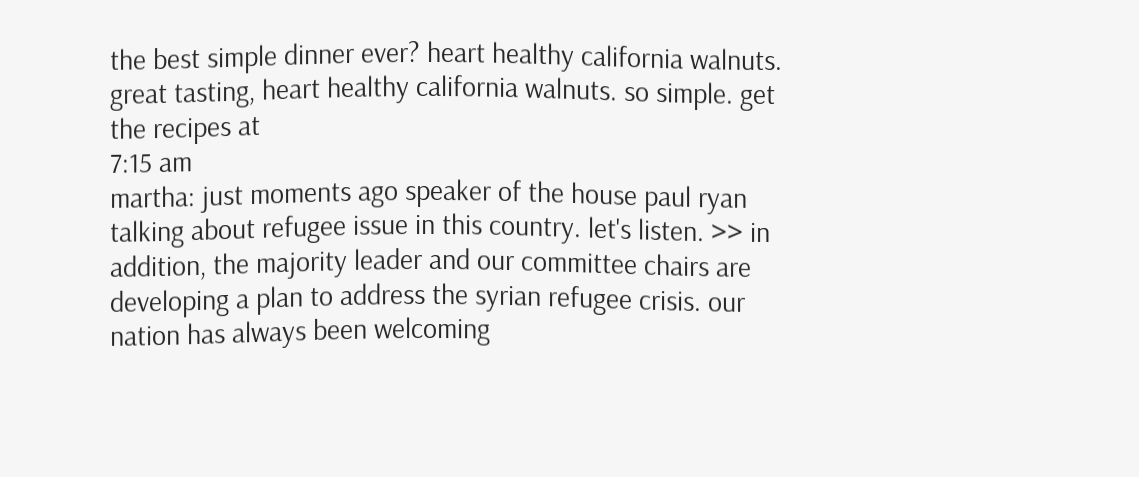the best simple dinner ever? heart healthy california walnuts. great tasting, heart healthy california walnuts. so simple. get the recipes at
7:15 am
martha: just moments ago speaker of the house paul ryan talking about refugee issue in this country. let's listen. >> in addition, the majority leader and our committee chairs are developing a plan to address the syrian refugee crisis. our nation has always been welcoming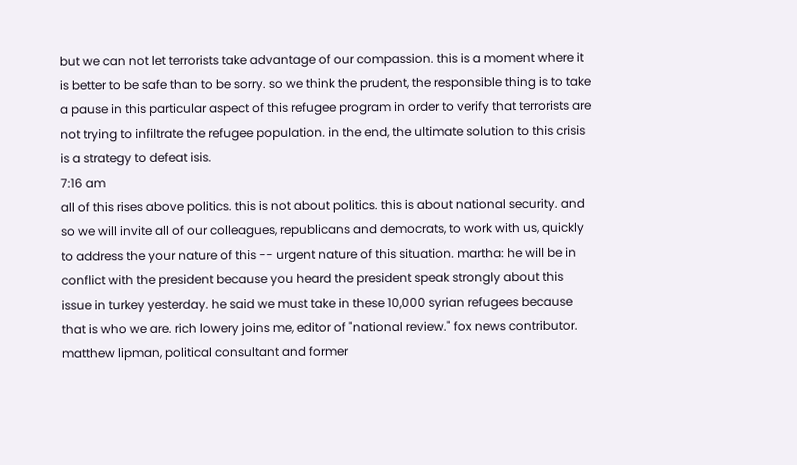but we can not let terrorists take advantage of our compassion. this is a moment where it is better to be safe than to be sorry. so we think the prudent, the responsible thing is to take a pause in this particular aspect of this refugee program in order to verify that terrorists are not trying to infiltrate the refugee population. in the end, the ultimate solution to this crisis is a strategy to defeat isis.
7:16 am
all of this rises above politics. this is not about politics. this is about national security. and so we will invite all of our colleagues, republicans and democrats, to work with us, quickly to address the your nature of this -- urgent nature of this situation. martha: he will be in conflict with the president because you heard the president speak strongly about this issue in turkey yesterday. he said we must take in these 10,000 syrian refugees because that is who we are. rich lowery joins me, editor of "national review." fox news contributor. matthew lipman, political consultant and former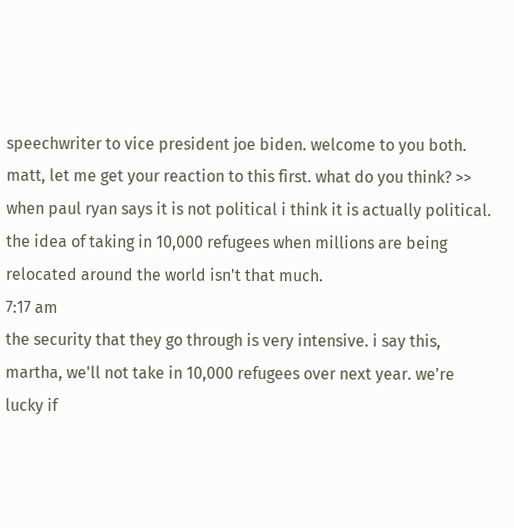speechwriter to vice president joe biden. welcome to you both. matt, let me get your reaction to this first. what do you think? >> when paul ryan says it is not political i think it is actually political. the idea of taking in 10,000 refugees when millions are being relocated around the world isn't that much.
7:17 am
the security that they go through is very intensive. i say this, martha, we'll not take in 10,000 refugees over next year. we're lucky if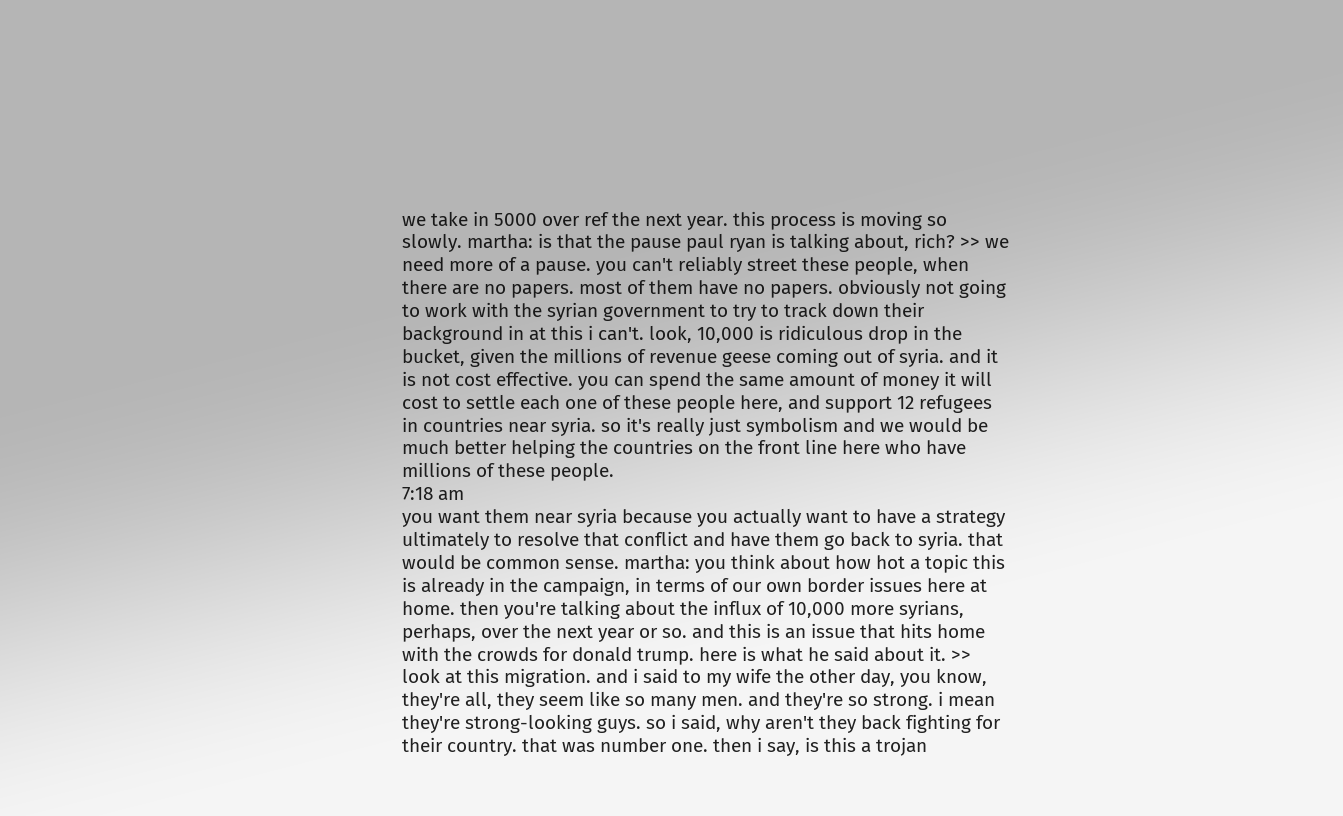we take in 5000 over ref the next year. this process is moving so slowly. martha: is that the pause paul ryan is talking about, rich? >> we need more of a pause. you can't reliably street these people, when there are no papers. most of them have no papers. obviously not going to work with the syrian government to try to track down their background in at this i can't. look, 10,000 is ridiculous drop in the bucket, given the millions of revenue geese coming out of syria. and it is not cost effective. you can spend the same amount of money it will cost to settle each one of these people here, and support 12 refugees in countries near syria. so it's really just symbolism and we would be much better helping the countries on the front line here who have millions of these people.
7:18 am
you want them near syria because you actually want to have a strategy ultimately to resolve that conflict and have them go back to syria. that would be common sense. martha: you think about how hot a topic this is already in the campaign, in terms of our own border issues here at home. then you're talking about the influx of 10,000 more syrians, perhaps, over the next year or so. and this is an issue that hits home with the crowds for donald trump. here is what he said about it. >> look at this migration. and i said to my wife the other day, you know, they're all, they seem like so many men. and they're so strong. i mean they're strong-looking guys. so i said, why aren't they back fighting for their country. that was number one. then i say, is this a trojan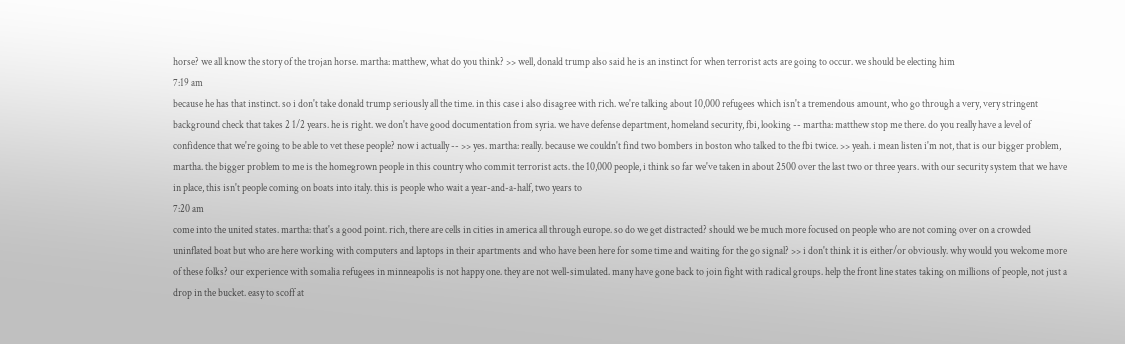horse? we all know the story of the trojan horse. martha: matthew, what do you think? >> well, donald trump also said he is an instinct for when terrorist acts are going to occur. we should be electing him
7:19 am
because he has that instinct. so i don't take donald trump seriously all the time. in this case i also disagree with rich. we're talking about 10,000 refugees which isn't a tremendous amount, who go through a very, very stringent background check that takes 2 1/2 years. he is right. we don't have good documentation from syria. we have defense department, homeland security, fbi, looking -- martha: matthew stop me there. do you really have a level of confidence that we're going to be able to vet these people? now i actually -- >> yes. martha: really. because we couldn't find two bombers in boston who talked to the fbi twice. >> yeah. i mean listen i'm not, that is our bigger problem, martha. the bigger problem to me is the homegrown people in this country who commit terrorist acts. the 10,000 people, i think so far we've taken in about 2500 over the last two or three years. with our security system that we have in place, this isn't people coming on boats into italy. this is people who wait a year-and-a-half, two years to
7:20 am
come into the united states. martha: that's a good point. rich, there are cells in cities in america all through europe. so do we get distracted? should we be much more focused on people who are not coming over on a crowded uninflated boat but who are here working with computers and laptops in their apartments and who have been here for some time and waiting for the go signal? >> i don't think it is either/or obviously. why would you welcome more of these folks? our experience with somalia refugees in minneapolis is not happy one. they are not well-simulated. many have gone back to join fight with radical groups. help the front line states taking on millions of people, not just a drop in the bucket. easy to scoff at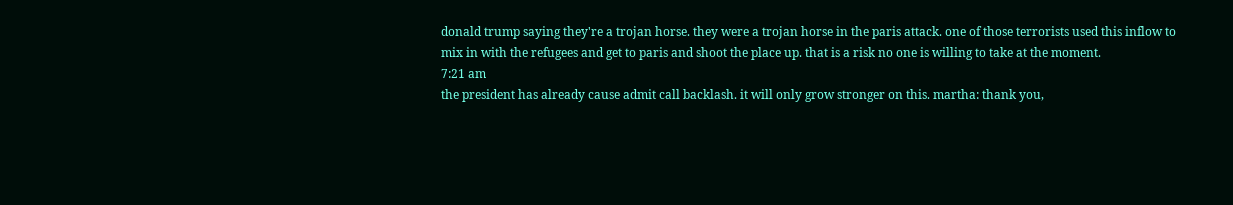donald trump saying they're a trojan horse. they were a trojan horse in the paris attack. one of those terrorists used this inflow to mix in with the refugees and get to paris and shoot the place up. that is a risk no one is willing to take at the moment.
7:21 am
the president has already cause admit call backlash. it will only grow stronger on this. martha: thank you,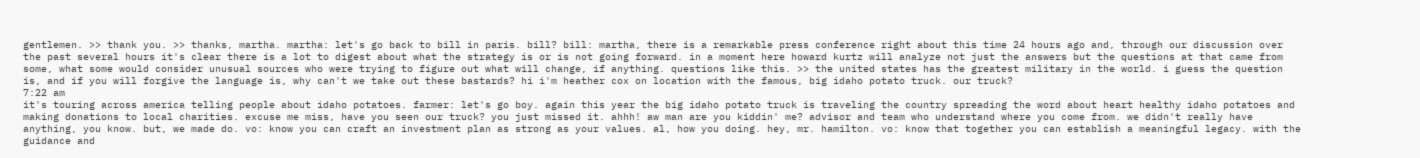gentlemen. >> thank you. >> thanks, martha. martha: let's go back to bill in paris. bill? bill: martha, there is a remarkable press conference right about this time 24 hours ago and, through our discussion over the past several hours it's clear there is a lot to digest about what the strategy is or is not going forward. in a moment here howard kurtz will analyze not just the answers but the questions at that came from some, what some would consider unusual sources who were trying to figure out what will change, if anything. questions like this. >> the united states has the greatest military in the world. i guess the question is, and if you will forgive the language is, why can't we take out these bastards? hi i'm heather cox on location with the famous, big idaho potato truck. our truck?
7:22 am
it's touring across america telling people about idaho potatoes. farmer: let's go boy. again this year the big idaho potato truck is traveling the country spreading the word about heart healthy idaho potatoes and making donations to local charities. excuse me miss, have you seen our truck? you just missed it. ahhh! aw man are you kiddin' me? advisor and team who understand where you come from. we didn't really have anything, you know. but, we made do. vo: know you can craft an investment plan as strong as your values. al, how you doing. hey, mr. hamilton. vo: know that together you can establish a meaningful legacy. with the guidance and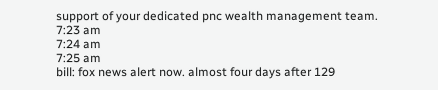support of your dedicated pnc wealth management team.
7:23 am
7:24 am
7:25 am
bill: fox news alert now. almost four days after 129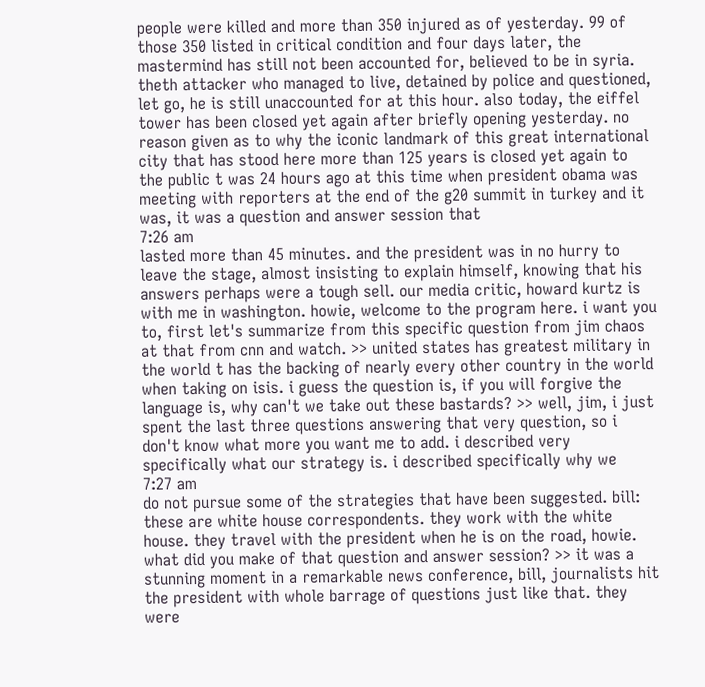people were killed and more than 350 injured as of yesterday. 99 of those 350 listed in critical condition and four days later, the mastermind has still not been accounted for, believed to be in syria. theth attacker who managed to live, detained by police and questioned, let go, he is still unaccounted for at this hour. also today, the eiffel tower has been closed yet again after briefly opening yesterday. no reason given as to why the iconic landmark of this great international city that has stood here more than 125 years is closed yet again to the public t was 24 hours ago at this time when president obama was meeting with reporters at the end of the g20 summit in turkey and it was, it was a question and answer session that
7:26 am
lasted more than 45 minutes. and the president was in no hurry to leave the stage, almost insisting to explain himself, knowing that his answers perhaps were a tough sell. our media critic, howard kurtz is with me in washington. howie, welcome to the program here. i want you to, first let's summarize from this specific question from jim chaos at that from cnn and watch. >> united states has greatest military in the world t has the backing of nearly every other country in the world when taking on isis. i guess the question is, if you will forgive the language is, why can't we take out these bastards? >> well, jim, i just spent the last three questions answering that very question, so i don't know what more you want me to add. i described very specifically what our strategy is. i described specifically why we
7:27 am
do not pursue some of the strategies that have been suggested. bill: these are white house correspondents. they work with the white house. they travel with the president when he is on the road, howie. what did you make of that question and answer session? >> it was a stunning moment in a remarkable news conference, bill, journalists hit the president with whole barrage of questions just like that. they were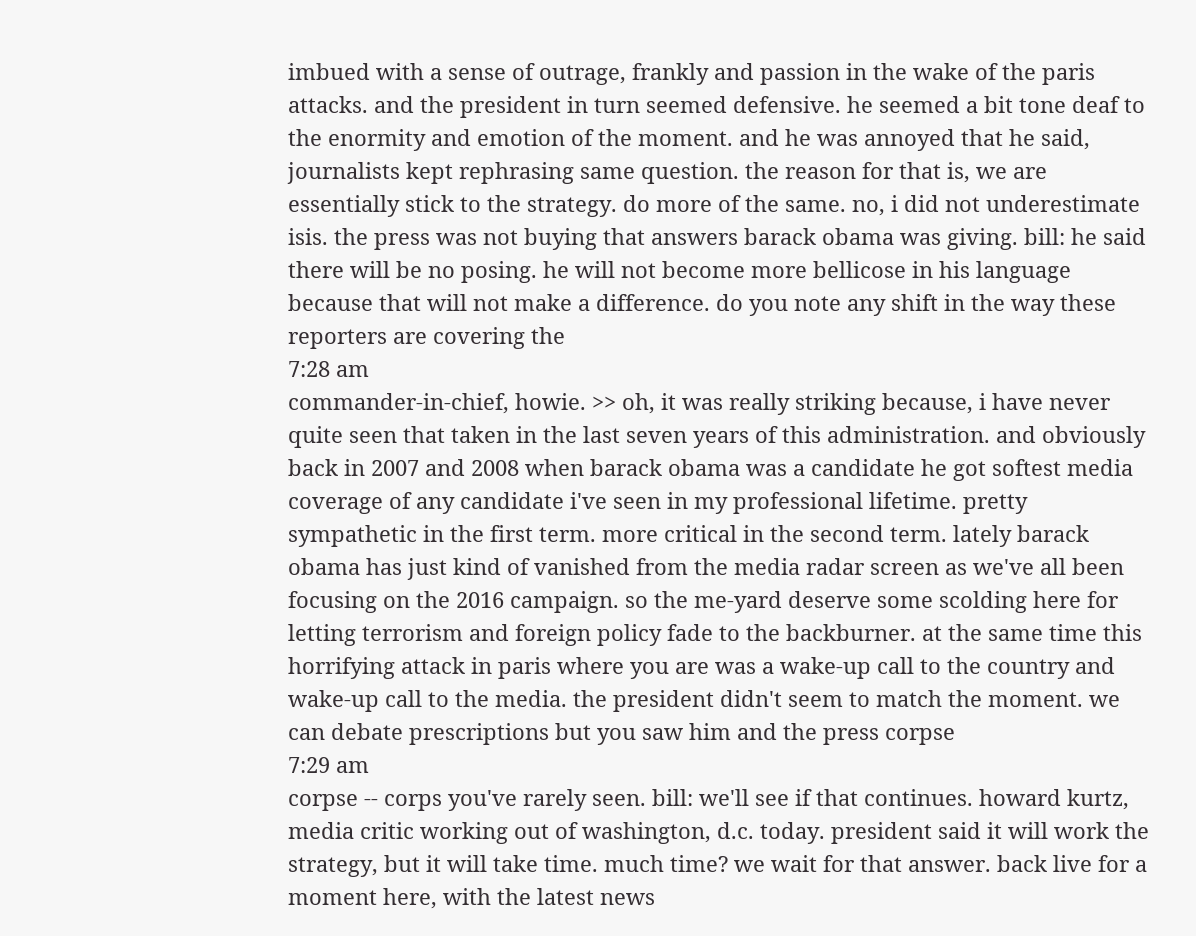imbued with a sense of outrage, frankly and passion in the wake of the paris attacks. and the president in turn seemed defensive. he seemed a bit tone deaf to the enormity and emotion of the moment. and he was annoyed that he said, journalists kept rephrasing same question. the reason for that is, we are essentially stick to the strategy. do more of the same. no, i did not underestimate isis. the press was not buying that answers barack obama was giving. bill: he said there will be no posing. he will not become more bellicose in his language because that will not make a difference. do you note any shift in the way these reporters are covering the
7:28 am
commander-in-chief, howie. >> oh, it was really striking because, i have never quite seen that taken in the last seven years of this administration. and obviously back in 2007 and 2008 when barack obama was a candidate he got softest media coverage of any candidate i've seen in my professional lifetime. pretty sympathetic in the first term. more critical in the second term. lately barack obama has just kind of vanished from the media radar screen as we've all been focusing on the 2016 campaign. so the me-yard deserve some scolding here for letting terrorism and foreign policy fade to the backburner. at the same time this horrifying attack in paris where you are was a wake-up call to the country and wake-up call to the media. the president didn't seem to match the moment. we can debate prescriptions but you saw him and the press corpse
7:29 am
corpse -- corps you've rarely seen. bill: we'll see if that continues. howard kurtz, media critic working out of washington, d.c. today. president said it will work the strategy, but it will take time. much time? we wait for that answer. back live for a moment here, with the latest news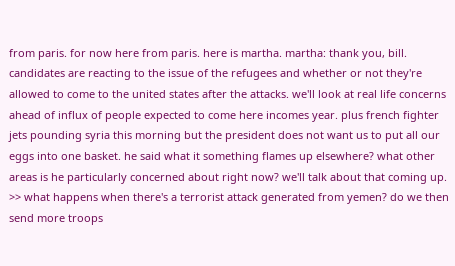from paris. for now here from paris. here is martha. martha: thank you, bill. candidates are reacting to the issue of the refugees and whether or not they're allowed to come to the united states after the attacks. we'll look at real life concerns ahead of influx of people expected to come here incomes year. plus french fighter jets pounding syria this morning but the president does not want us to put all our eggs into one basket. he said what it something flames up elsewhere? what other areas is he particularly concerned about right now? we'll talk about that coming up. >> what happens when there's a terrorist attack generated from yemen? do we then send more troops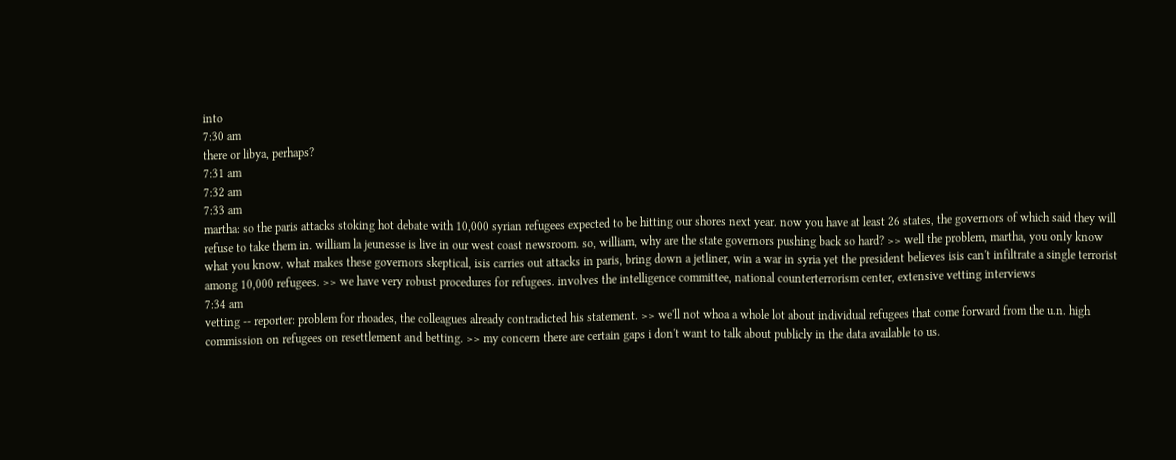into
7:30 am
there or libya, perhaps?
7:31 am
7:32 am
7:33 am
martha: so the paris attacks stoking hot debate with 10,000 syrian refugees expected to be hitting our shores next year. now you have at least 26 states, the governors of which said they will refuse to take them in. william la jeunesse is live in our west coast newsroom. so, william, why are the state governors pushing back so hard? >> well the problem, martha, you only know what you know. what makes these governors skeptical, isis carries out attacks in paris, bring down a jetliner, win a war in syria yet the president believes isis can't infiltrate a single terrorist among 10,000 refugees. >> we have very robust procedures for refugees. involves the intelligence committee, national counterterrorism center, extensive vetting interviews
7:34 am
vetting -- reporter: problem for rhoades, the colleagues already contradicted his statement. >> we'll not whoa a whole lot about individual refugees that come forward from the u.n. high commission on refugees on resettlement and betting. >> my concern there are certain gaps i don't want to talk about publicly in the data available to us.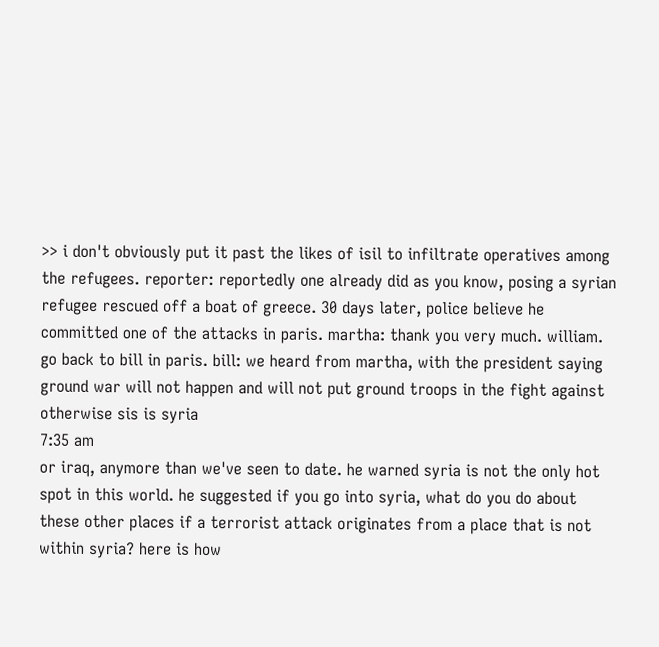>> i don't obviously put it past the likes of isil to infiltrate operatives among the refugees. reporter: reportedly one already did as you know, posing a syrian refugee rescued off a boat of greece. 30 days later, police believe he committed one of the attacks in paris. martha: thank you very much. william. go back to bill in paris. bill: we heard from martha, with the president saying ground war will not happen and will not put ground troops in the fight against otherwise sis is syria
7:35 am
or iraq, anymore than we've seen to date. he warned syria is not the only hot spot in this world. he suggested if you go into syria, what do you do about these other places if a terrorist attack originates from a place that is not within syria? here is how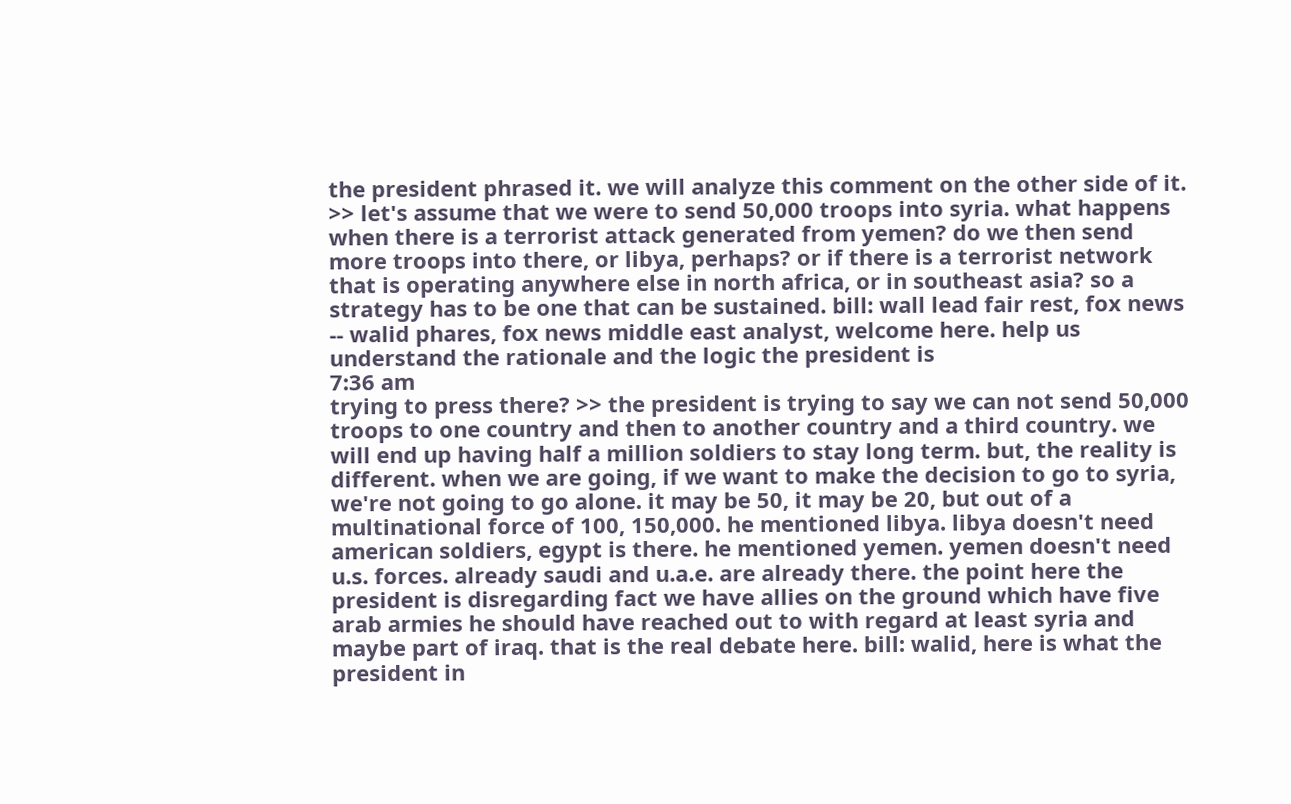the president phrased it. we will analyze this comment on the other side of it. >> let's assume that we were to send 50,000 troops into syria. what happens when there is a terrorist attack generated from yemen? do we then send more troops into there, or libya, perhaps? or if there is a terrorist network that is operating anywhere else in north africa, or in southeast asia? so a strategy has to be one that can be sustained. bill: wall lead fair rest, fox news -- walid phares, fox news middle east analyst, welcome here. help us understand the rationale and the logic the president is
7:36 am
trying to press there? >> the president is trying to say we can not send 50,000 troops to one country and then to another country and a third country. we will end up having half a million soldiers to stay long term. but, the reality is different. when we are going, if we want to make the decision to go to syria, we're not going to go alone. it may be 50, it may be 20, but out of a multinational force of 100, 150,000. he mentioned libya. libya doesn't need american soldiers, egypt is there. he mentioned yemen. yemen doesn't need u.s. forces. already saudi and u.a.e. are already there. the point here the president is disregarding fact we have allies on the ground which have five arab armies he should have reached out to with regard at least syria and maybe part of iraq. that is the real debate here. bill: walid, here is what the president in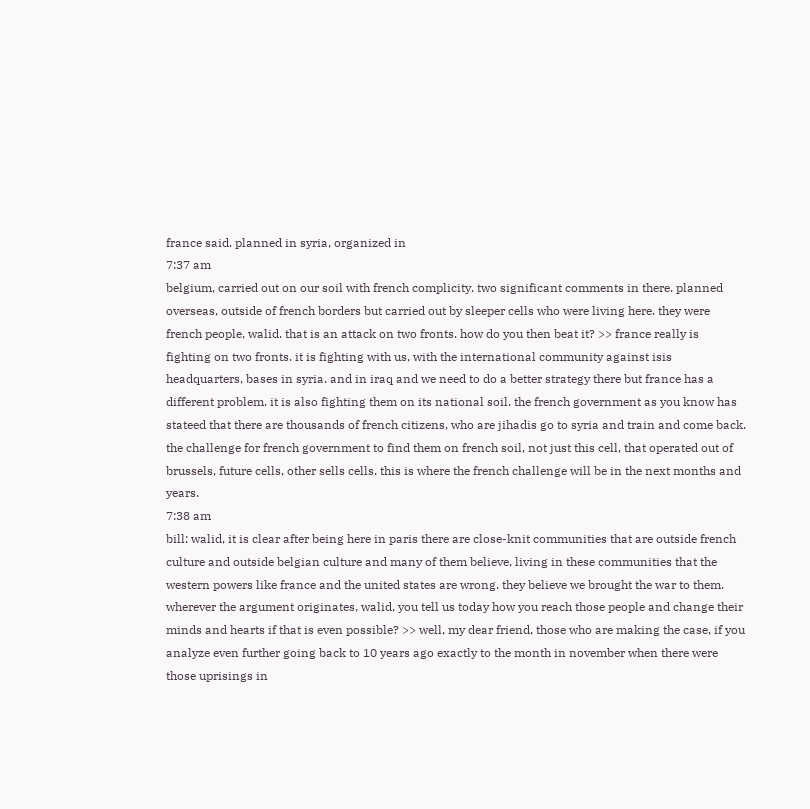france said. planned in syria, organized in
7:37 am
belgium, carried out on our soil with french complicity. two significant comments in there. planned overseas, outside of french borders but carried out by sleeper cells who were living here. they were french people, walid. that is an attack on two fronts. how do you then beat it? >> france really is fighting on two fronts. it is fighting with us, with the international community against isis headquarters, bases in syria. and in iraq and we need to do a better strategy there but france has a different problem. it is also fighting them on its national soil. the french government as you know has stateed that there are thousands of french citizens, who are jihadis go to syria and train and come back. the challenge for french government to find them on french soil, not just this cell, that operated out of brussels, future cells, other sells cells. this is where the french challenge will be in the next months and years.
7:38 am
bill: walid, it is clear after being here in paris there are close-knit communities that are outside french culture and outside belgian culture and many of them believe, living in these communities that the western powers like france and the united states are wrong. they believe we brought the war to them. wherever the argument originates, walid, you tell us today how you reach those people and change their minds and hearts if that is even possible? >> well, my dear friend, those who are making the case, if you analyze even further going back to 10 years ago exactly to the month in november when there were those uprisings in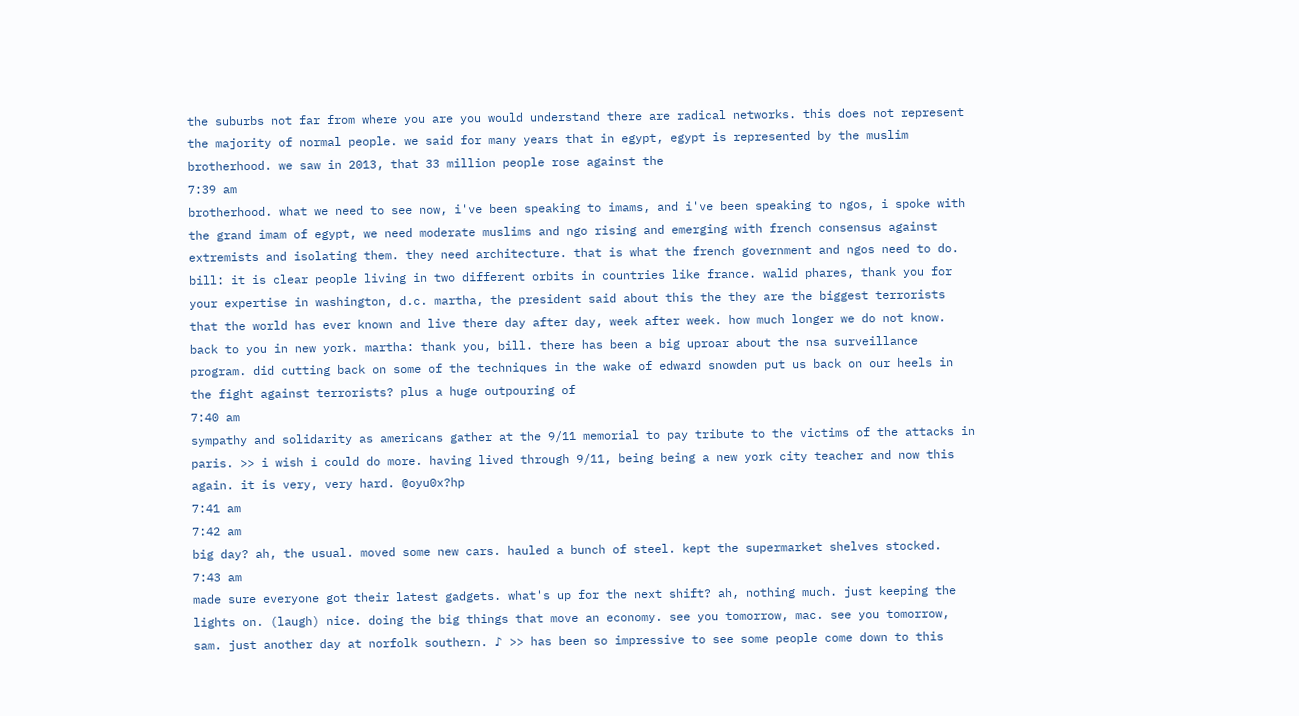the suburbs not far from where you are you would understand there are radical networks. this does not represent the majority of normal people. we said for many years that in egypt, egypt is represented by the muslim brotherhood. we saw in 2013, that 33 million people rose against the
7:39 am
brotherhood. what we need to see now, i've been speaking to imams, and i've been speaking to ngos, i spoke with the grand imam of egypt, we need moderate muslims and ngo rising and emerging with french consensus against extremists and isolating them. they need architecture. that is what the french government and ngos need to do. bill: it is clear people living in two different orbits in countries like france. walid phares, thank you for your expertise in washington, d.c. martha, the president said about this the they are the biggest terrorists that the world has ever known and live there day after day, week after week. how much longer we do not know. back to you in new york. martha: thank you, bill. there has been a big uproar about the nsa surveillance program. did cutting back on some of the techniques in the wake of edward snowden put us back on our heels in the fight against terrorists? plus a huge outpouring of
7:40 am
sympathy and solidarity as americans gather at the 9/11 memorial to pay tribute to the victims of the attacks in paris. >> i wish i could do more. having lived through 9/11, being being a new york city teacher and now this again. it is very, very hard. @oyu0x?hp
7:41 am
7:42 am
big day? ah, the usual. moved some new cars. hauled a bunch of steel. kept the supermarket shelves stocked.
7:43 am
made sure everyone got their latest gadgets. what's up for the next shift? ah, nothing much. just keeping the lights on. (laugh) nice. doing the big things that move an economy. see you tomorrow, mac. see you tomorrow, sam. just another day at norfolk southern. ♪ >> has been so impressive to see some people come down to this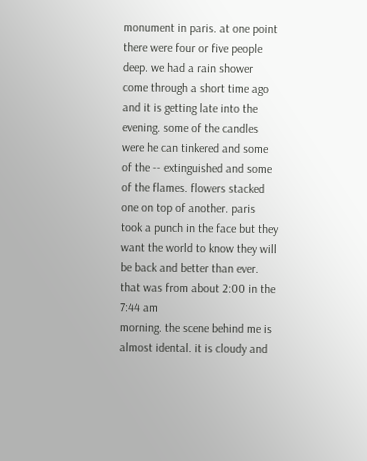monument in paris. at one point there were four or five people deep. we had a rain shower come through a short time ago and it is getting late into the evening. some of the candles were he can tinkered and some of the -- extinguished and some of the flames. flowers stacked one on top of another. paris took a punch in the face but they want the world to know they will be back and better than ever. that was from about 2:00 in the
7:44 am
morning. the scene behind me is almost idental. it is cloudy and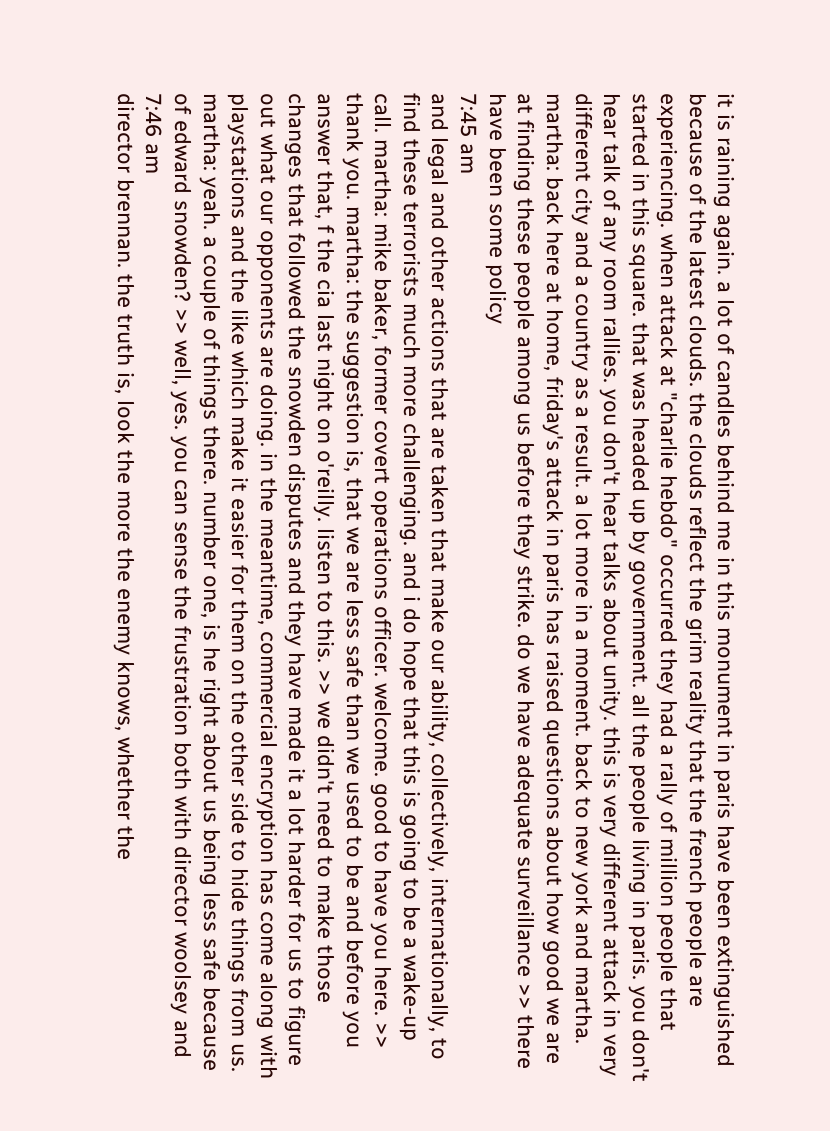it is raining again. a lot of candles behind me in this monument in paris have been extinguished because of the latest clouds. the clouds reflect the grim reality that the french people are experiencing. when attack at "charlie hebdo" occurred they had a rally of million people that started in this square. that was headed up by government. all the people living in paris. you don't hear talk of any room rallies. you don't hear talks about unity. this is very different attack in very different city and a country as a result. a lot more in a moment. back to new york and martha. martha: back here at home, friday's attack in paris has raised questions about how good we are at finding these people among us before they strike. do we have adequate surveillance >> there have been some policy
7:45 am
and legal and other actions that are taken that make our ability, collectively, internationally, to find these terrorists much more challenging. and i do hope that this is going to be a wake-up call. martha: mike baker, former covert operations officer. welcome. good to have you here. >> thank you. martha: the suggestion is, that we are less safe than we used to be and before you answer that, f the cia last night on o'reilly. listen to this. >> we didn't need to make those changes that followed the snowden disputes and they have made it a lot harder for us to figure out what our opponents are doing. in the meantime, commercial encryption has come along with playstations and the like which make it easier for them on the other side to hide things from us. martha: yeah. a couple of things there. number one, is he right about us being less safe because of edward snowden? >> well, yes. you can sense the frustration both with director woolsey and
7:46 am
director brennan. the truth is, look the more the enemy knows, whether the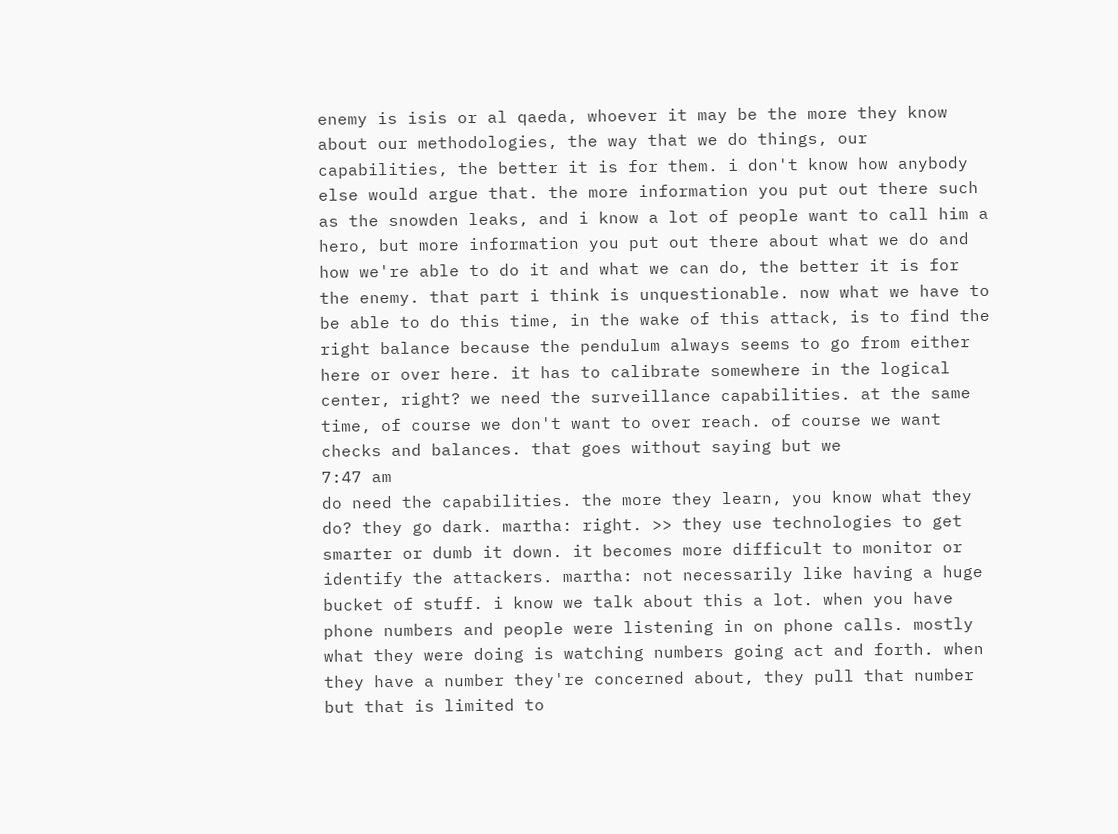enemy is isis or al qaeda, whoever it may be the more they know about our methodologies, the way that we do things, our capabilities, the better it is for them. i don't know how anybody else would argue that. the more information you put out there such as the snowden leaks, and i know a lot of people want to call him a hero, but more information you put out there about what we do and how we're able to do it and what we can do, the better it is for the enemy. that part i think is unquestionable. now what we have to be able to do this time, in the wake of this attack, is to find the right balance because the pendulum always seems to go from either here or over here. it has to calibrate somewhere in the logical center, right? we need the surveillance capabilities. at the same time, of course we don't want to over reach. of course we want checks and balances. that goes without saying but we
7:47 am
do need the capabilities. the more they learn, you know what they do? they go dark. martha: right. >> they use technologies to get smarter or dumb it down. it becomes more difficult to monitor or identify the attackers. martha: not necessarily like having a huge bucket of stuff. i know we talk about this a lot. when you have phone numbers and people were listening in on phone calls. mostly what they were doing is watching numbers going act and forth. when they have a number they're concerned about, they pull that number but that is limited to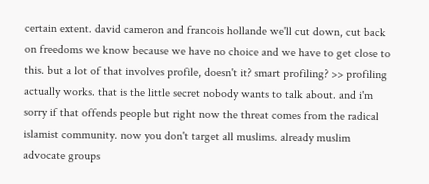certain extent. david cameron and francois hollande we'll cut down, cut back on freedoms we know because we have no choice and we have to get close to this. but a lot of that involves profile, doesn't it? smart profiling? >> profiling actually works. that is the little secret nobody wants to talk about. and i'm sorry if that offends people but right now the threat comes from the radical islamist community. now you don't target all muslims. already muslim advocate groups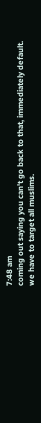7:48 am
coming out saying you can't go back to that, immediately default. we have to target all muslims.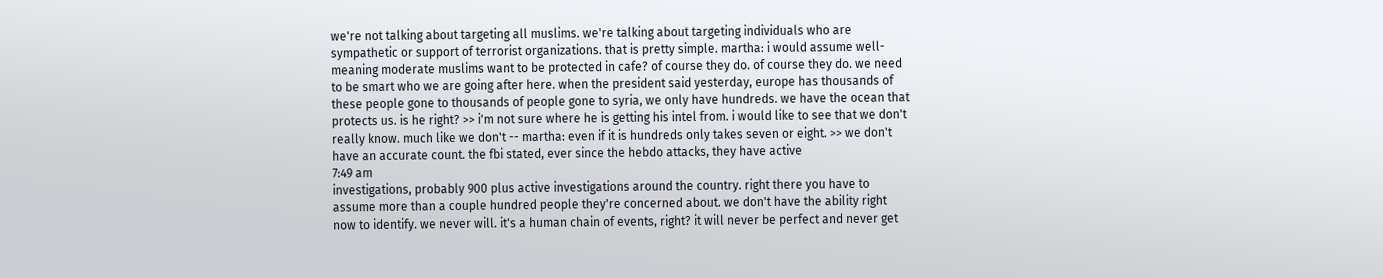we're not talking about targeting all muslims. we're talking about targeting individuals who are sympathetic or support of terrorist organizations. that is pretty simple. martha: i would assume well-meaning moderate muslims want to be protected in cafe? of course they do. of course they do. we need to be smart who we are going after here. when the president said yesterday, europe has thousands of these people gone to thousands of people gone to syria, we only have hundreds. we have the ocean that protects us. is he right? >> i'm not sure where he is getting his intel from. i would like to see that we don't really know. much like we don't -- martha: even if it is hundreds only takes seven or eight. >> we don't have an accurate count. the fbi stated, ever since the hebdo attacks, they have active
7:49 am
investigations, probably 900 plus active investigations around the country. right there you have to assume more than a couple hundred people they're concerned about. we don't have the ability right now to identify. we never will. it's a human chain of events, right? it will never be perfect and never get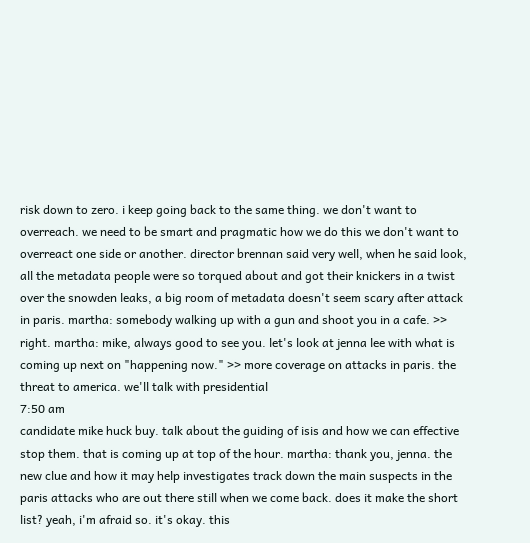risk down to zero. i keep going back to the same thing. we don't want to overreach. we need to be smart and pragmatic how we do this we don't want to overreact one side or another. director brennan said very well, when he said look, all the metadata people were so torqued about and got their knickers in a twist over the snowden leaks, a big room of metadata doesn't seem scary after attack in paris. martha: somebody walking up with a gun and shoot you in a cafe. >> right. martha: mike, always good to see you. let's look at jenna lee with what is coming up next on "happening now." >> more coverage on attacks in paris. the threat to america. we'll talk with presidential
7:50 am
candidate mike huck buy. talk about the guiding of isis and how we can effective stop them. that is coming up at top of the hour. martha: thank you, jenna. the new clue and how it may help investigates track down the main suspects in the paris attacks who are out there still when we come back. does it make the short list? yeah, i'm afraid so. it's okay. this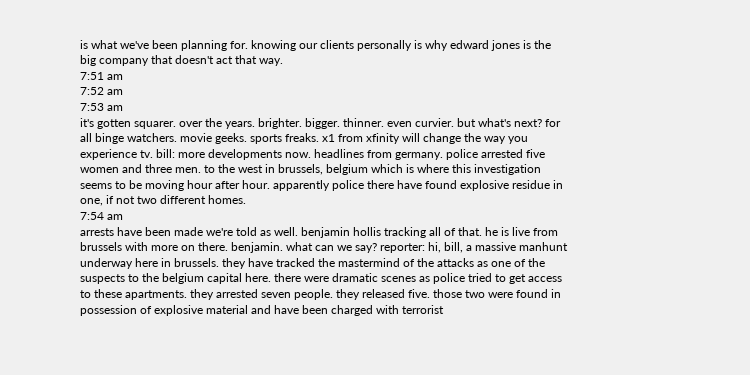is what we've been planning for. knowing our clients personally is why edward jones is the big company that doesn't act that way.
7:51 am
7:52 am
7:53 am
it's gotten squarer. over the years. brighter. bigger. thinner. even curvier. but what's next? for all binge watchers. movie geeks. sports freaks. x1 from xfinity will change the way you experience tv. bill: more developments now. headlines from germany. police arrested five women and three men. to the west in brussels, belgium which is where this investigation seems to be moving hour after hour. apparently police there have found explosive residue in one, if not two different homes.
7:54 am
arrests have been made we're told as well. benjamin hollis tracking all of that. he is live from brussels with more on there. benjamin. what can we say? reporter: hi, bill, a massive manhunt underway here in brussels. they have tracked the mastermind of the attacks as one of the suspects to the belgium capital here. there were dramatic scenes as police tried to get access to these apartments. they arrested seven people. they released five. those two were found in possession of explosive material and have been charged with terrorist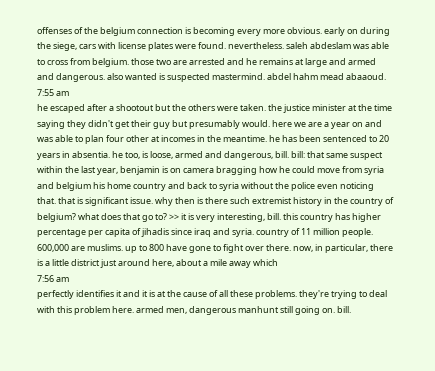offenses of the belgium connection is becoming every more obvious. early on during the siege, cars with license plates were found. nevertheless. saleh abdeslam was able to cross from belgium. those two are arrested and he remains at large and armed and dangerous. also wanted is suspected mastermind. abdel hahm mead abaaoud.
7:55 am
he escaped after a shootout but the others were taken. the justice minister at the time saying they didn't get their guy but presumably would. here we are a year on and was able to plan four other at incomes in the meantime. he has been sentenced to 20 years in absentia. he too, is loose, armed and dangerous, bill. bill: that same suspect within the last year, benjamin is on camera bragging how he could move from syria and belgium his home country and back to syria without the police even noticing that. that is significant issue. why then is there such extremist history in the country of belgium? what does that go to? >> it is very interesting, bill. this country has higher percentage per capita of jihadis since iraq and syria. country of 11 million people. 600,000 are muslims. up to 800 have gone to fight over there. now, in particular, there is a little district just around here, about a mile away which
7:56 am
perfectly identifies it and it is at the cause of all these problems. they're trying to deal with this problem here. armed men, dangerous manhunt still going on. bill.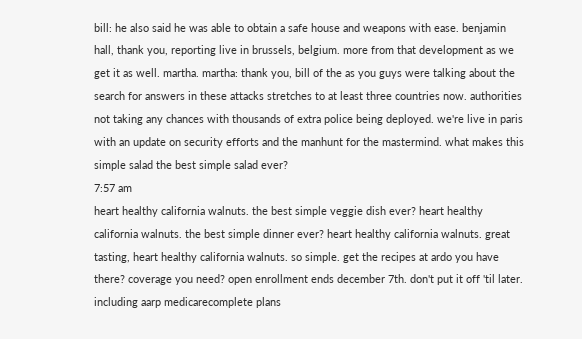bill: he also said he was able to obtain a safe house and weapons with ease. benjamin hall, thank you, reporting live in brussels, belgium. more from that development as we get it as well. martha. martha: thank you, bill of the as you guys were talking about the search for answers in these attacks stretches to at least three countries now. authorities not taking any chances with thousands of extra police being deployed. we're live in paris with an update on security efforts and the manhunt for the mastermind. what makes this simple salad the best simple salad ever?
7:57 am
heart healthy california walnuts. the best simple veggie dish ever? heart healthy california walnuts. the best simple dinner ever? heart healthy california walnuts. great tasting, heart healthy california walnuts. so simple. get the recipes at ardo you have there? coverage you need? open enrollment ends december 7th. don't put it off 'til later. including aarp medicarecomplete plans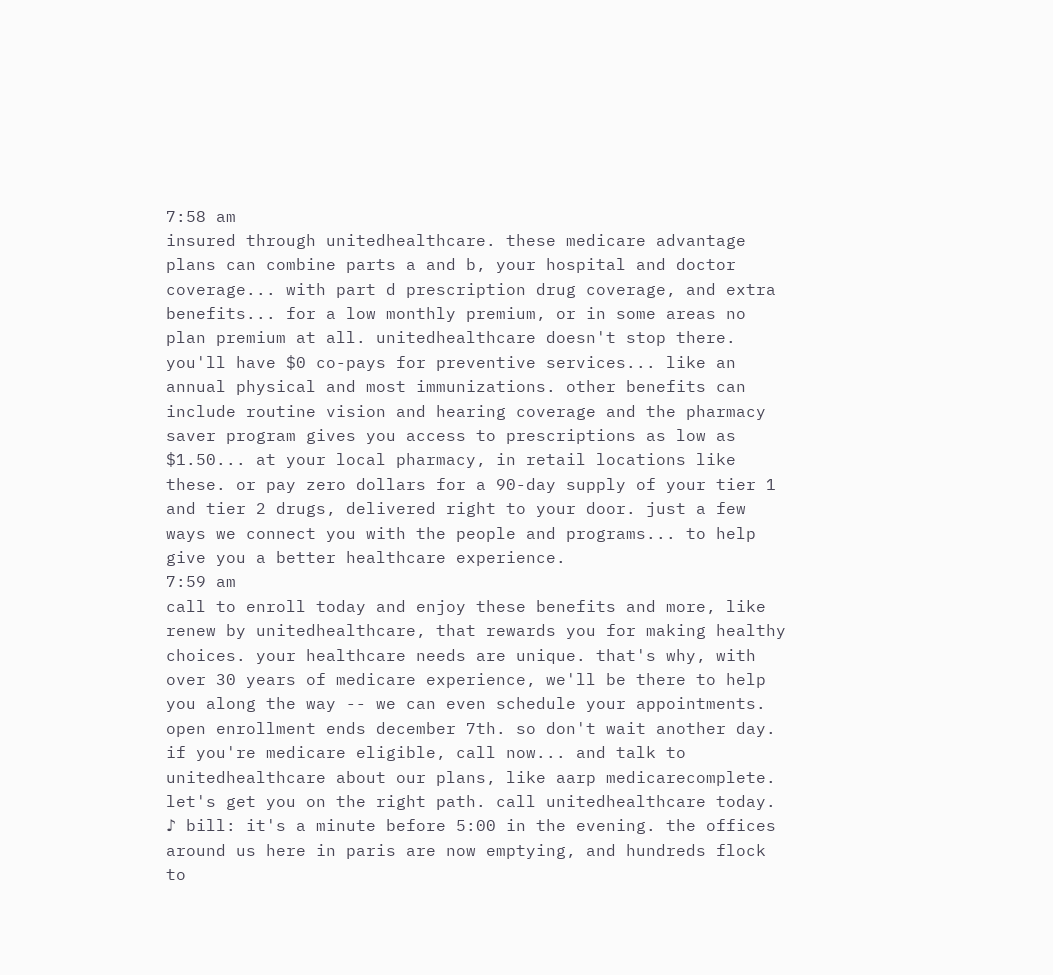7:58 am
insured through unitedhealthcare. these medicare advantage plans can combine parts a and b, your hospital and doctor coverage... with part d prescription drug coverage, and extra benefits... for a low monthly premium, or in some areas no plan premium at all. unitedhealthcare doesn't stop there. you'll have $0 co-pays for preventive services... like an annual physical and most immunizations. other benefits can include routine vision and hearing coverage and the pharmacy saver program gives you access to prescriptions as low as $1.50... at your local pharmacy, in retail locations like these. or pay zero dollars for a 90-day supply of your tier 1 and tier 2 drugs, delivered right to your door. just a few ways we connect you with the people and programs... to help give you a better healthcare experience.
7:59 am
call to enroll today and enjoy these benefits and more, like renew by unitedhealthcare, that rewards you for making healthy choices. your healthcare needs are unique. that's why, with over 30 years of medicare experience, we'll be there to help you along the way -- we can even schedule your appointments. open enrollment ends december 7th. so don't wait another day. if you're medicare eligible, call now... and talk to unitedhealthcare about our plans, like aarp medicarecomplete. let's get you on the right path. call unitedhealthcare today. ♪ bill: it's a minute before 5:00 in the evening. the offices around us here in paris are now emptying, and hundreds flock to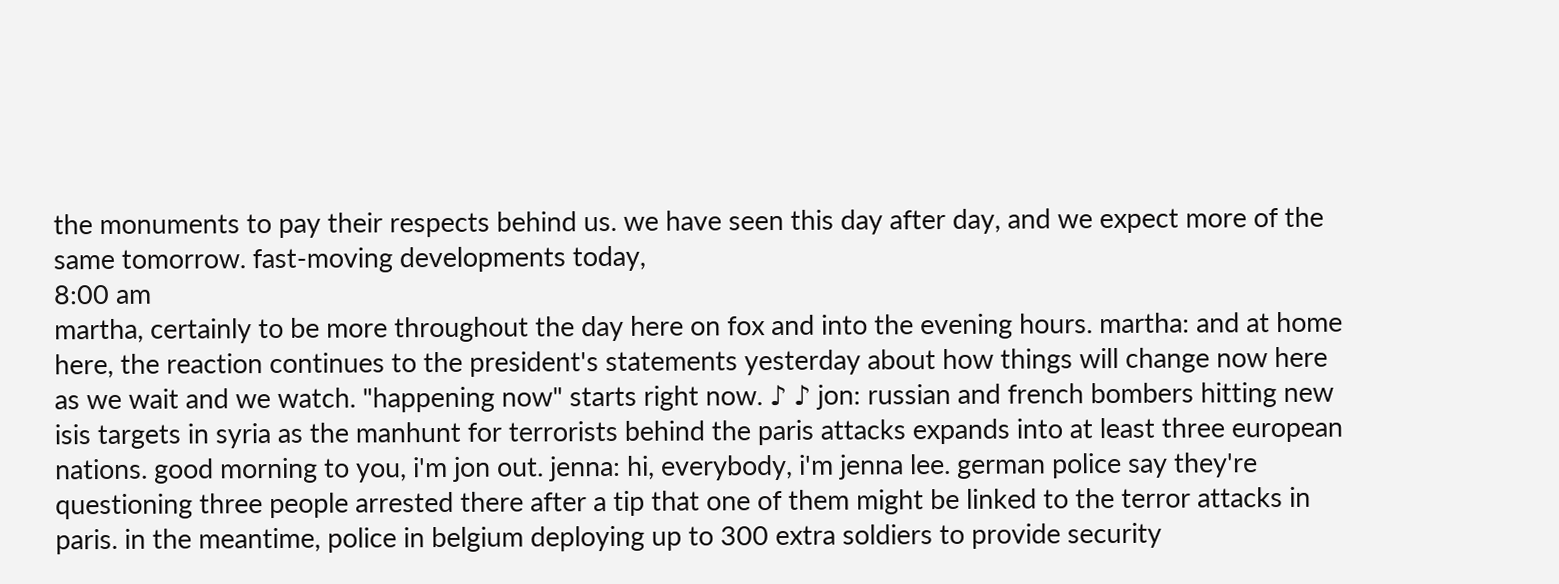the monuments to pay their respects behind us. we have seen this day after day, and we expect more of the same tomorrow. fast-moving developments today,
8:00 am
martha, certainly to be more throughout the day here on fox and into the evening hours. martha: and at home here, the reaction continues to the president's statements yesterday about how things will change now here as we wait and we watch. "happening now" starts right now. ♪ ♪ jon: russian and french bombers hitting new isis targets in syria as the manhunt for terrorists behind the paris attacks expands into at least three european nations. good morning to you, i'm jon out. jenna: hi, everybody, i'm jenna lee. german police say they're questioning three people arrested there after a tip that one of them might be linked to the terror attacks in paris. in the meantime, police in belgium deploying up to 300 extra soldiers to provide security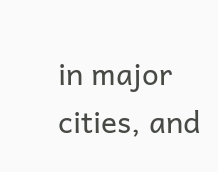in major cities, and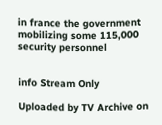in france the government mobilizing some 115,000 security personnel


info Stream Only

Uploaded by TV Archive on